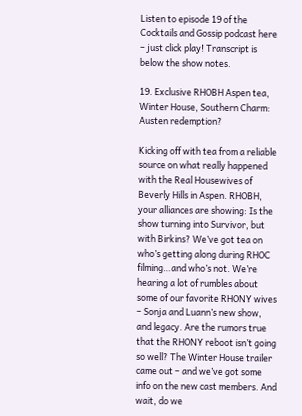Listen to episode 19 of the Cocktails and Gossip podcast here – just click play! Transcript is below the show notes.

19. Exclusive RHOBH Aspen tea, Winter House, Southern Charm: Austen redemption?

Kicking off with tea from a reliable source on what really happened with the Real Housewives of Beverly Hills in Aspen. RHOBH, your alliances are showing: Is the show turning into Survivor, but with Birkins? We’ve got tea on who’s getting along during RHOC filming…and who’s not. We’re hearing a lot of rumbles about some of our favorite RHONY wives – Sonja and Luann’s new show, and legacy. Are the rumors true that the RHONY reboot isn’t going so well? The Winter House trailer came out – and we’ve got some info on the new cast members. And wait, do we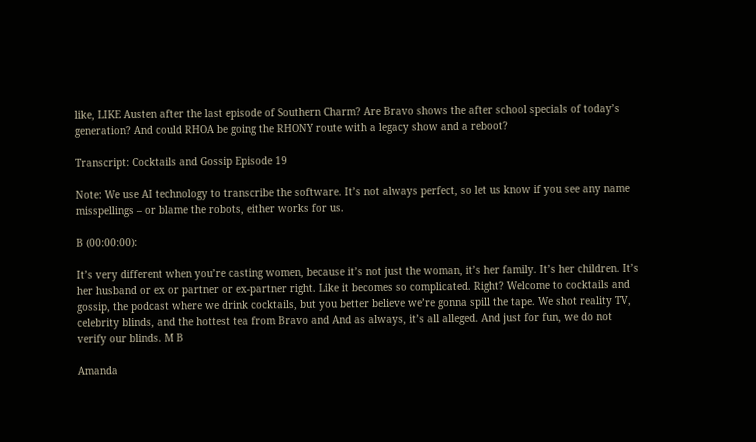like, LIKE Austen after the last episode of Southern Charm? Are Bravo shows the after school specials of today’s generation? And could RHOA be going the RHONY route with a legacy show and a reboot?

Transcript: Cocktails and Gossip Episode 19

Note: We use AI technology to transcribe the software. It’s not always perfect, so let us know if you see any name misspellings – or blame the robots, either works for us.

B (00:00:00):

It’s very different when you’re casting women, because it’s not just the woman, it’s her family. It’s her children. It’s her husband or ex or partner or ex-partner right. Like it becomes so complicated. Right? Welcome to cocktails and gossip, the podcast where we drink cocktails, but you better believe we’re gonna spill the tape. We shot reality TV, celebrity blinds, and the hottest tea from Bravo and And as always, it’s all alleged. And just for fun, we do not verify our blinds. M B

Amanda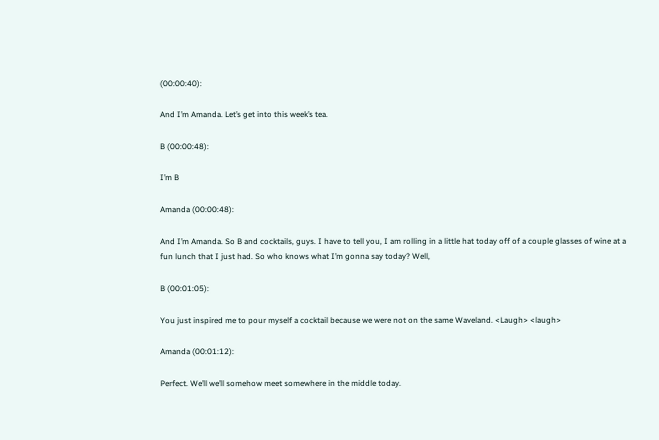(00:00:40):

And I’m Amanda. Let’s get into this week’s tea.

B (00:00:48):

I’m B

Amanda (00:00:48):

And I’m Amanda. So B and cocktails, guys. I have to tell you, I am rolling in a little hat today off of a couple glasses of wine at a fun lunch that I just had. So who knows what I’m gonna say today? Well,

B (00:01:05):

You just inspired me to pour myself a cocktail because we were not on the same Waveland. <Laugh> <laugh>

Amanda (00:01:12):

Perfect. We’ll we’ll somehow meet somewhere in the middle today.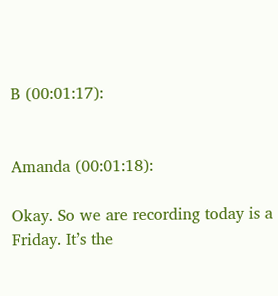B (00:01:17):


Amanda (00:01:18):

Okay. So we are recording today is a Friday. It’s the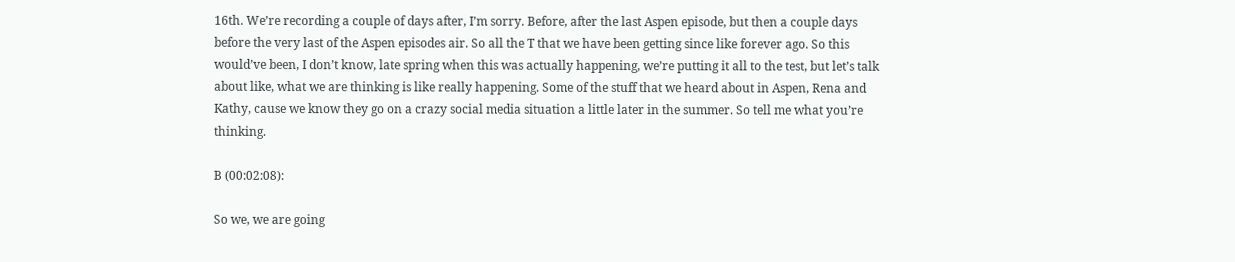16th. We’re recording a couple of days after, I’m sorry. Before, after the last Aspen episode, but then a couple days before the very last of the Aspen episodes air. So all the T that we have been getting since like forever ago. So this would’ve been, I don’t know, late spring when this was actually happening, we’re putting it all to the test, but let’s talk about like, what we are thinking is like really happening. Some of the stuff that we heard about in Aspen, Rena and Kathy, cause we know they go on a crazy social media situation a little later in the summer. So tell me what you’re thinking.

B (00:02:08):

So we, we are going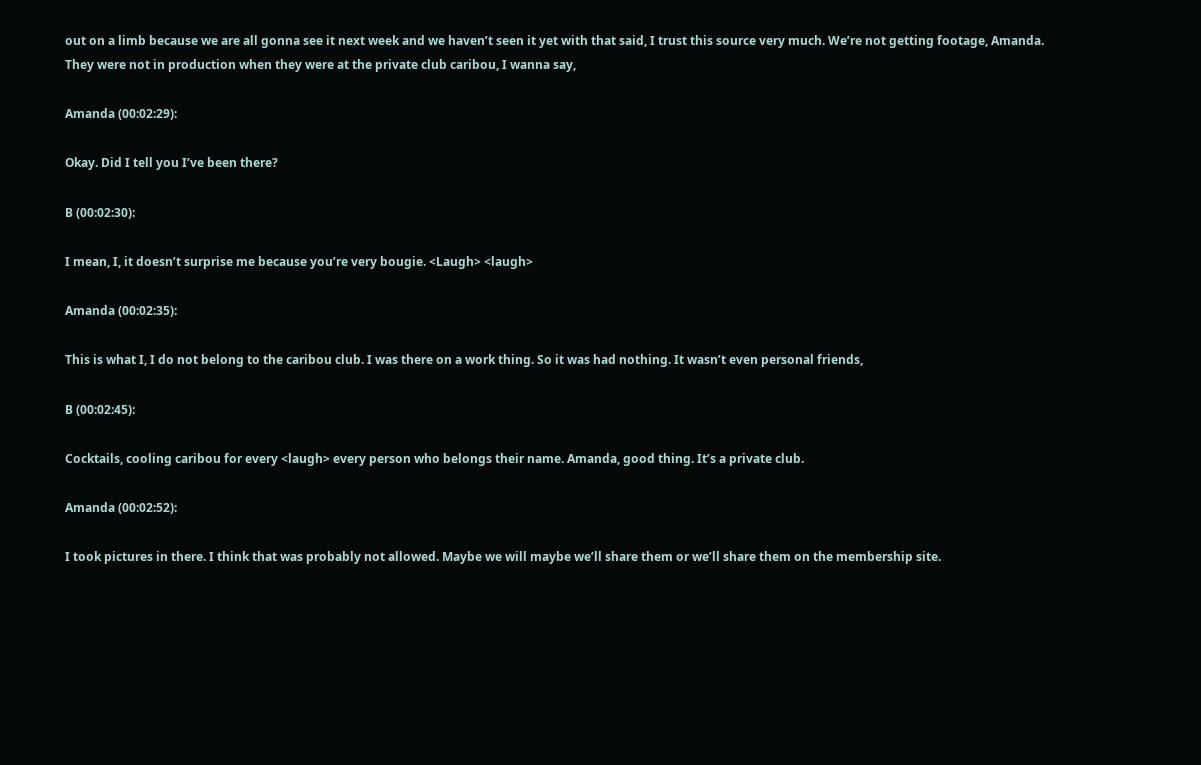out on a limb because we are all gonna see it next week and we haven’t seen it yet with that said, I trust this source very much. We’re not getting footage, Amanda. They were not in production when they were at the private club caribou, I wanna say,

Amanda (00:02:29):

Okay. Did I tell you I’ve been there?

B (00:02:30):

I mean, I, it doesn’t surprise me because you’re very bougie. <Laugh> <laugh>

Amanda (00:02:35):

This is what I, I do not belong to the caribou club. I was there on a work thing. So it was had nothing. It wasn’t even personal friends,

B (00:02:45):

Cocktails, cooling caribou for every <laugh> every person who belongs their name. Amanda, good thing. It’s a private club.

Amanda (00:02:52):

I took pictures in there. I think that was probably not allowed. Maybe we will maybe we’ll share them or we’ll share them on the membership site.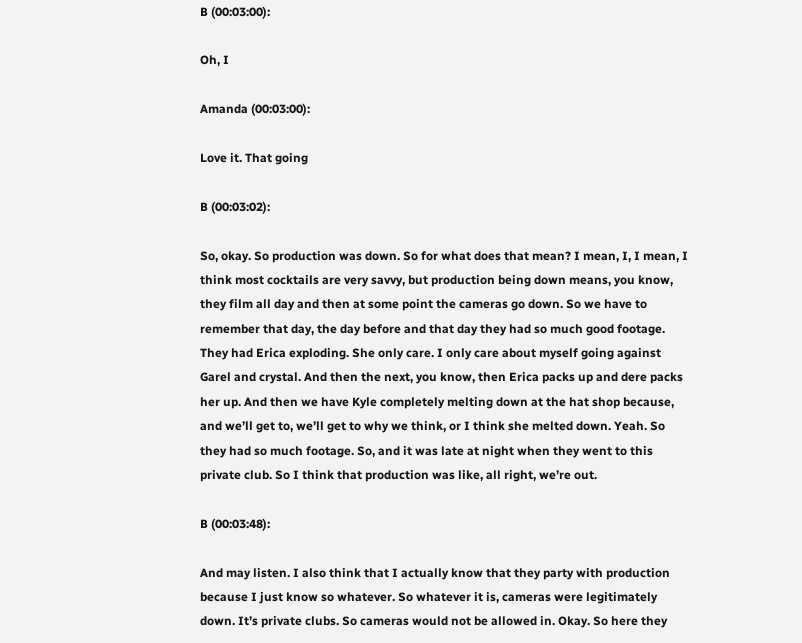B (00:03:00):

Oh, I

Amanda (00:03:00):

Love it. That going

B (00:03:02):

So, okay. So production was down. So for what does that mean? I mean, I, I mean, I think most cocktails are very savvy, but production being down means, you know, they film all day and then at some point the cameras go down. So we have to remember that day, the day before and that day they had so much good footage. They had Erica exploding. She only care. I only care about myself going against Garel and crystal. And then the next, you know, then Erica packs up and dere packs her up. And then we have Kyle completely melting down at the hat shop because, and we’ll get to, we’ll get to why we think, or I think she melted down. Yeah. So they had so much footage. So, and it was late at night when they went to this private club. So I think that production was like, all right, we’re out.

B (00:03:48):

And may listen. I also think that I actually know that they party with production because I just know so whatever. So whatever it is, cameras were legitimately down. It’s private clubs. So cameras would not be allowed in. Okay. So here they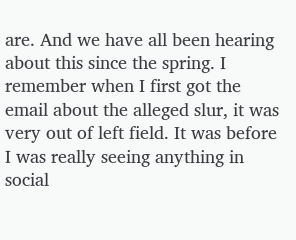are. And we have all been hearing about this since the spring. I remember when I first got the email about the alleged slur, it was very out of left field. It was before I was really seeing anything in social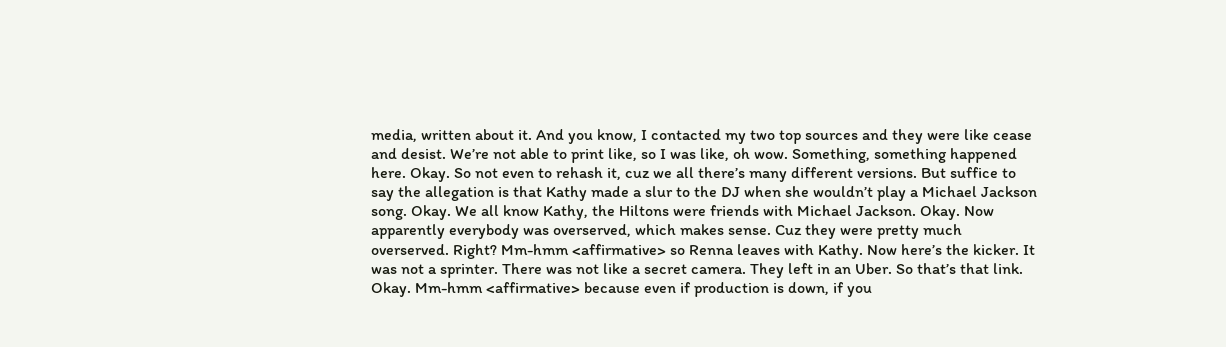media, written about it. And you know, I contacted my two top sources and they were like cease and desist. We’re not able to print like, so I was like, oh wow. Something, something happened here. Okay. So not even to rehash it, cuz we all there’s many different versions. But suffice to say the allegation is that Kathy made a slur to the DJ when she wouldn’t play a Michael Jackson song. Okay. We all know Kathy, the Hiltons were friends with Michael Jackson. Okay. Now apparently everybody was overserved, which makes sense. Cuz they were pretty much overserved. Right? Mm-hmm <affirmative> so Renna leaves with Kathy. Now here’s the kicker. It was not a sprinter. There was not like a secret camera. They left in an Uber. So that’s that link. Okay. Mm-hmm <affirmative> because even if production is down, if you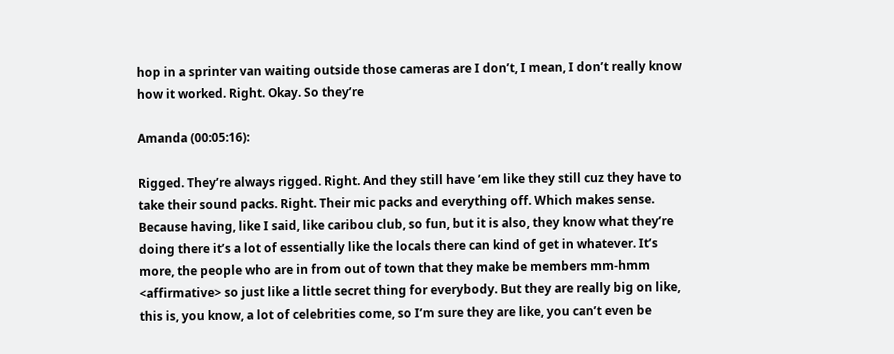hop in a sprinter van waiting outside those cameras are I don’t, I mean, I don’t really know how it worked. Right. Okay. So they’re

Amanda (00:05:16):

Rigged. They’re always rigged. Right. And they still have ’em like they still cuz they have to take their sound packs. Right. Their mic packs and everything off. Which makes sense. Because having, like I said, like caribou club, so fun, but it is also, they know what they’re doing there it’s a lot of essentially like the locals there can kind of get in whatever. It’s more, the people who are in from out of town that they make be members mm-hmm <affirmative> so just like a little secret thing for everybody. But they are really big on like, this is, you know, a lot of celebrities come, so I’m sure they are like, you can’t even be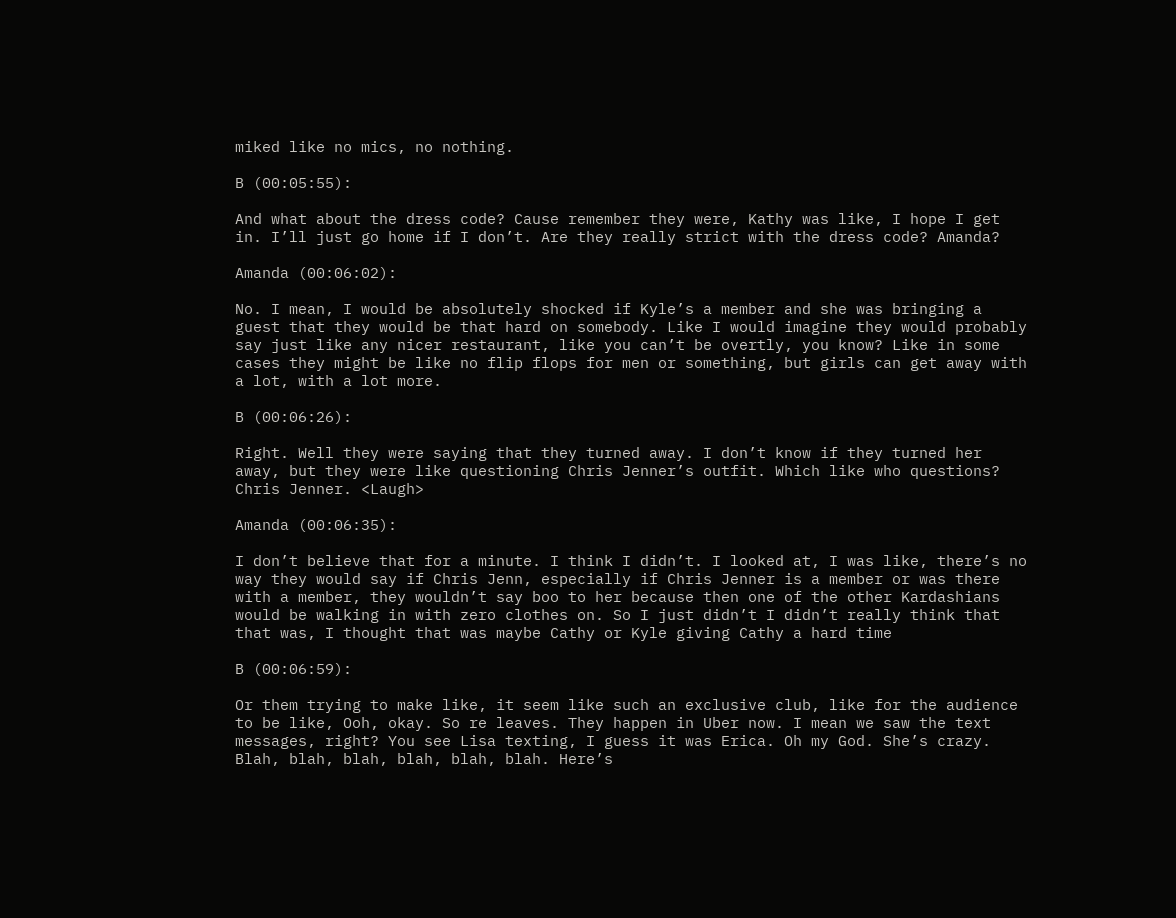miked like no mics, no nothing.

B (00:05:55):

And what about the dress code? Cause remember they were, Kathy was like, I hope I get in. I’ll just go home if I don’t. Are they really strict with the dress code? Amanda?

Amanda (00:06:02):

No. I mean, I would be absolutely shocked if Kyle’s a member and she was bringing a guest that they would be that hard on somebody. Like I would imagine they would probably say just like any nicer restaurant, like you can’t be overtly, you know? Like in some cases they might be like no flip flops for men or something, but girls can get away with a lot, with a lot more.

B (00:06:26):

Right. Well they were saying that they turned away. I don’t know if they turned her away, but they were like questioning Chris Jenner’s outfit. Which like who questions? Chris Jenner. <Laugh>

Amanda (00:06:35):

I don’t believe that for a minute. I think I didn’t. I looked at, I was like, there’s no way they would say if Chris Jenn, especially if Chris Jenner is a member or was there with a member, they wouldn’t say boo to her because then one of the other Kardashians would be walking in with zero clothes on. So I just didn’t I didn’t really think that that was, I thought that was maybe Cathy or Kyle giving Cathy a hard time

B (00:06:59):

Or them trying to make like, it seem like such an exclusive club, like for the audience to be like, Ooh, okay. So re leaves. They happen in Uber now. I mean we saw the text messages, right? You see Lisa texting, I guess it was Erica. Oh my God. She’s crazy. Blah, blah, blah, blah, blah, blah. Here’s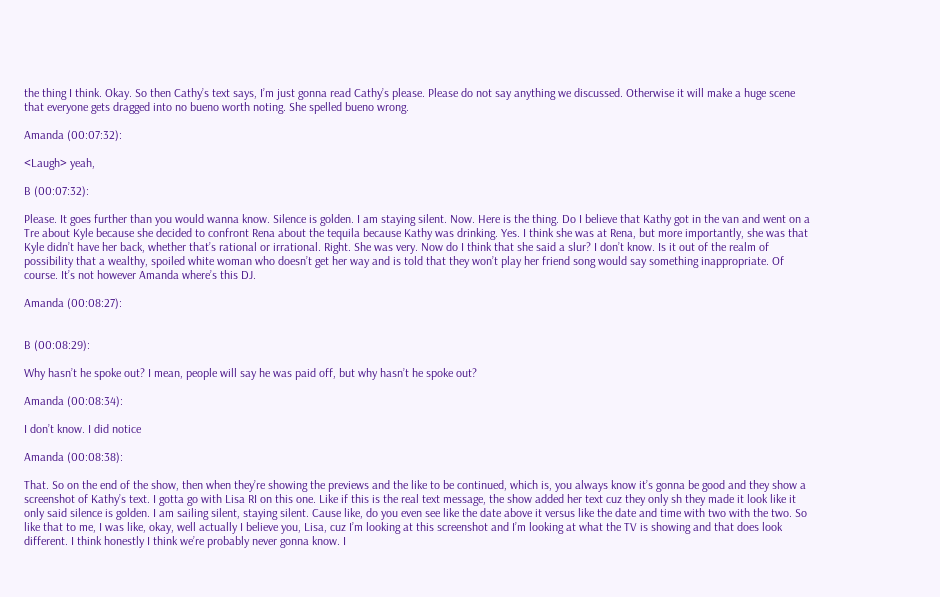the thing I think. Okay. So then Cathy’s text says, I’m just gonna read Cathy’s please. Please do not say anything we discussed. Otherwise it will make a huge scene that everyone gets dragged into no bueno worth noting. She spelled bueno wrong.

Amanda (00:07:32):

<Laugh> yeah,

B (00:07:32):

Please. It goes further than you would wanna know. Silence is golden. I am staying silent. Now. Here is the thing. Do I believe that Kathy got in the van and went on a Tre about Kyle because she decided to confront Rena about the tequila because Kathy was drinking. Yes. I think she was at Rena, but more importantly, she was that Kyle didn’t have her back, whether that’s rational or irrational. Right. She was very. Now do I think that she said a slur? I don’t know. Is it out of the realm of possibility that a wealthy, spoiled white woman who doesn’t get her way and is told that they won’t play her friend song would say something inappropriate. Of course. It’s not however Amanda where’s this DJ.

Amanda (00:08:27):


B (00:08:29):

Why hasn’t he spoke out? I mean, people will say he was paid off, but why hasn’t he spoke out?

Amanda (00:08:34):

I don’t know. I did notice

Amanda (00:08:38):

That. So on the end of the show, then when they’re showing the previews and the like to be continued, which is, you always know it’s gonna be good and they show a screenshot of Kathy’s text. I gotta go with Lisa RI on this one. Like if this is the real text message, the show added her text cuz they only sh they made it look like it only said silence is golden. I am sailing silent, staying silent. Cause like, do you even see like the date above it versus like the date and time with two with the two. So like that to me, I was like, okay, well actually I believe you, Lisa, cuz I’m looking at this screenshot and I’m looking at what the TV is showing and that does look different. I think honestly I think we’re probably never gonna know. I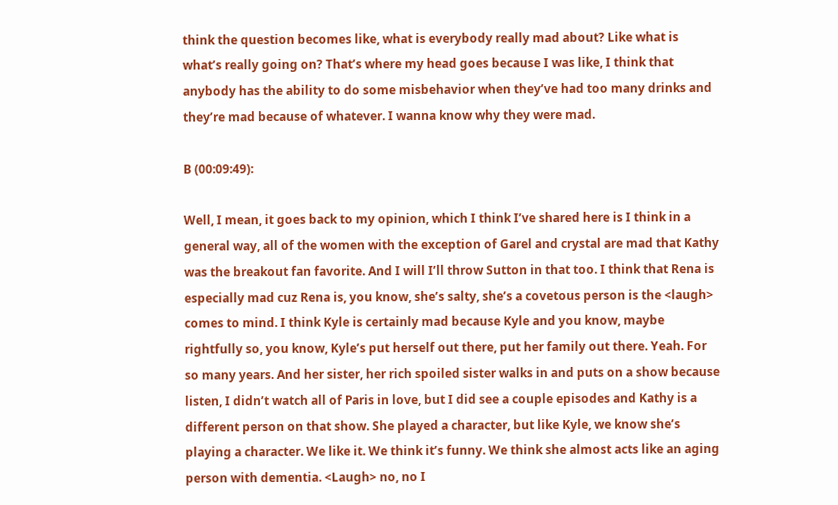think the question becomes like, what is everybody really mad about? Like what is what’s really going on? That’s where my head goes because I was like, I think that anybody has the ability to do some misbehavior when they’ve had too many drinks and they’re mad because of whatever. I wanna know why they were mad.

B (00:09:49):

Well, I mean, it goes back to my opinion, which I think I’ve shared here is I think in a general way, all of the women with the exception of Garel and crystal are mad that Kathy was the breakout fan favorite. And I will I’ll throw Sutton in that too. I think that Rena is especially mad cuz Rena is, you know, she’s salty, she’s a covetous person is the <laugh> comes to mind. I think Kyle is certainly mad because Kyle and you know, maybe rightfully so, you know, Kyle’s put herself out there, put her family out there. Yeah. For so many years. And her sister, her rich spoiled sister walks in and puts on a show because listen, I didn’t watch all of Paris in love, but I did see a couple episodes and Kathy is a different person on that show. She played a character, but like Kyle, we know she’s playing a character. We like it. We think it’s funny. We think she almost acts like an aging person with dementia. <Laugh> no, no I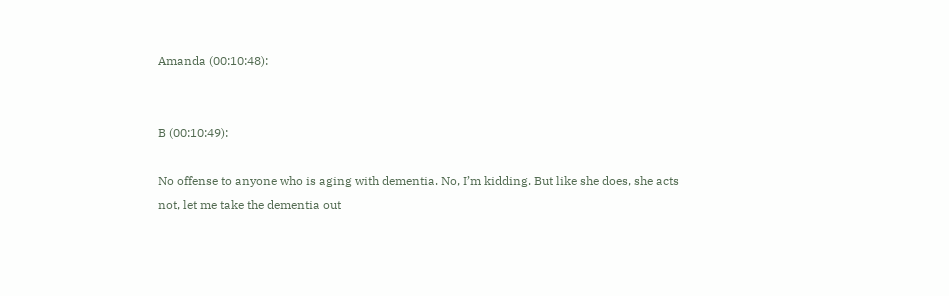Amanda (00:10:48):


B (00:10:49):

No offense to anyone who is aging with dementia. No, I’m kidding. But like she does, she acts not, let me take the dementia out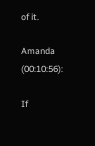of it.

Amanda (00:10:56):

If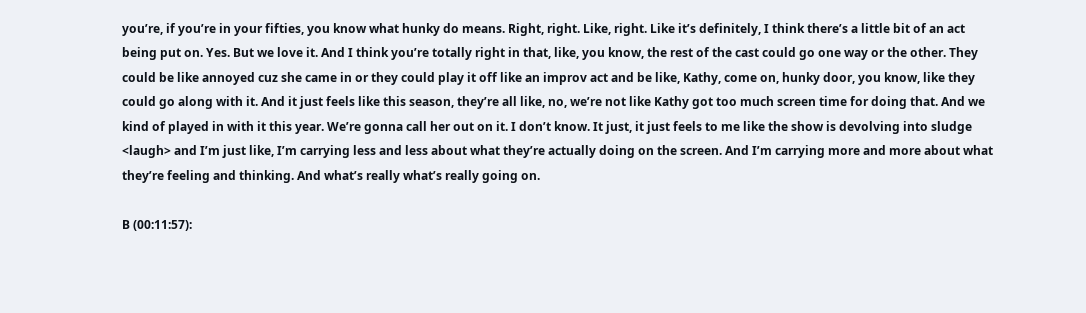you’re, if you’re in your fifties, you know what hunky do means. Right, right. Like, right. Like it’s definitely, I think there’s a little bit of an act being put on. Yes. But we love it. And I think you’re totally right in that, like, you know, the rest of the cast could go one way or the other. They could be like annoyed cuz she came in or they could play it off like an improv act and be like, Kathy, come on, hunky door, you know, like they could go along with it. And it just feels like this season, they’re all like, no, we’re not like Kathy got too much screen time for doing that. And we kind of played in with it this year. We’re gonna call her out on it. I don’t know. It just, it just feels to me like the show is devolving into sludge <laugh> and I’m just like, I’m carrying less and less about what they’re actually doing on the screen. And I’m carrying more and more about what they’re feeling and thinking. And what’s really what’s really going on.

B (00:11:57):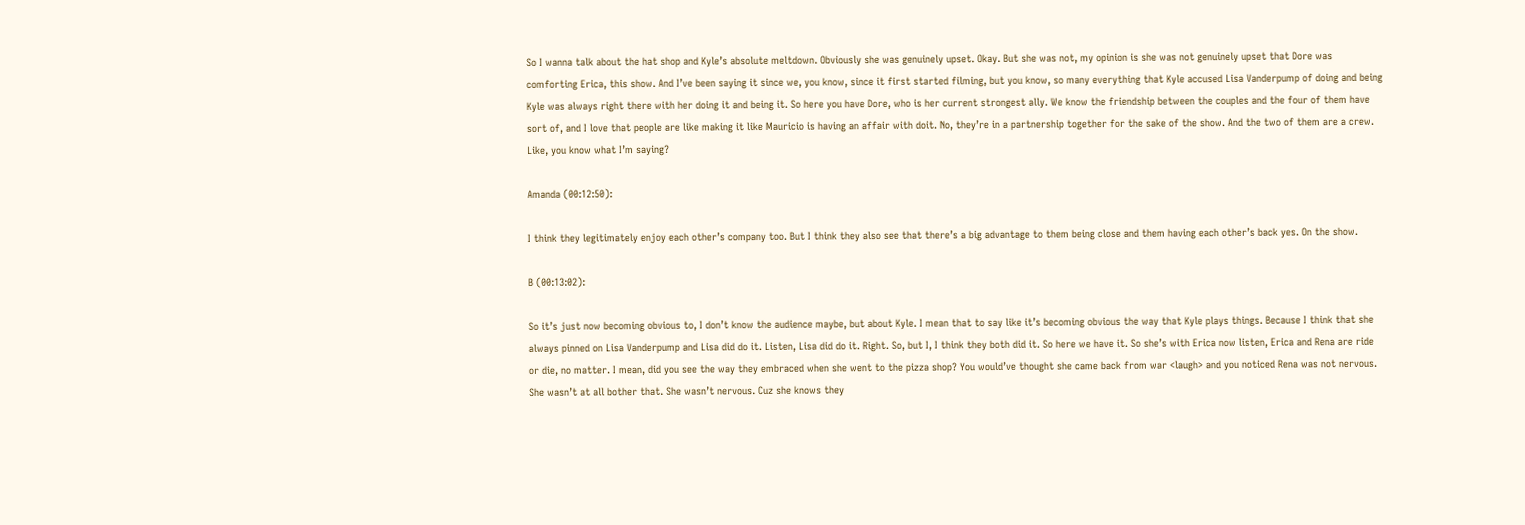So I wanna talk about the hat shop and Kyle’s absolute meltdown. Obviously she was genuinely upset. Okay. But she was not, my opinion is she was not genuinely upset that Dore was comforting Erica, this show. And I’ve been saying it since we, you know, since it first started filming, but you know, so many everything that Kyle accused Lisa Vanderpump of doing and being Kyle was always right there with her doing it and being it. So here you have Dore, who is her current strongest ally. We know the friendship between the couples and the four of them have sort of, and I love that people are like making it like Mauricio is having an affair with doit. No, they’re in a partnership together for the sake of the show. And the two of them are a crew. Like, you know what I’m saying?

Amanda (00:12:50):

I think they legitimately enjoy each other’s company too. But I think they also see that there’s a big advantage to them being close and them having each other’s back yes. On the show.

B (00:13:02):

So it’s just now becoming obvious to, I don’t know the audience maybe, but about Kyle. I mean that to say like it’s becoming obvious the way that Kyle plays things. Because I think that she always pinned on Lisa Vanderpump and Lisa did do it. Listen, Lisa did do it. Right. So, but I, I think they both did it. So here we have it. So she’s with Erica now listen, Erica and Rena are ride or die, no matter. I mean, did you see the way they embraced when she went to the pizza shop? You would’ve thought she came back from war <laugh> and you noticed Rena was not nervous. She wasn’t at all bother that. She wasn’t nervous. Cuz she knows they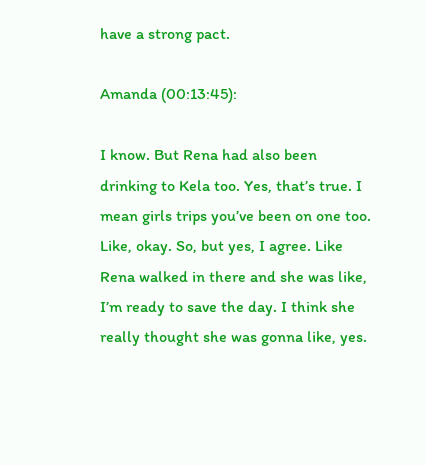have a strong pact.

Amanda (00:13:45):

I know. But Rena had also been drinking to Kela too. Yes, that’s true. I mean girls trips you’ve been on one too. Like, okay. So, but yes, I agree. Like Rena walked in there and she was like, I’m ready to save the day. I think she really thought she was gonna like, yes.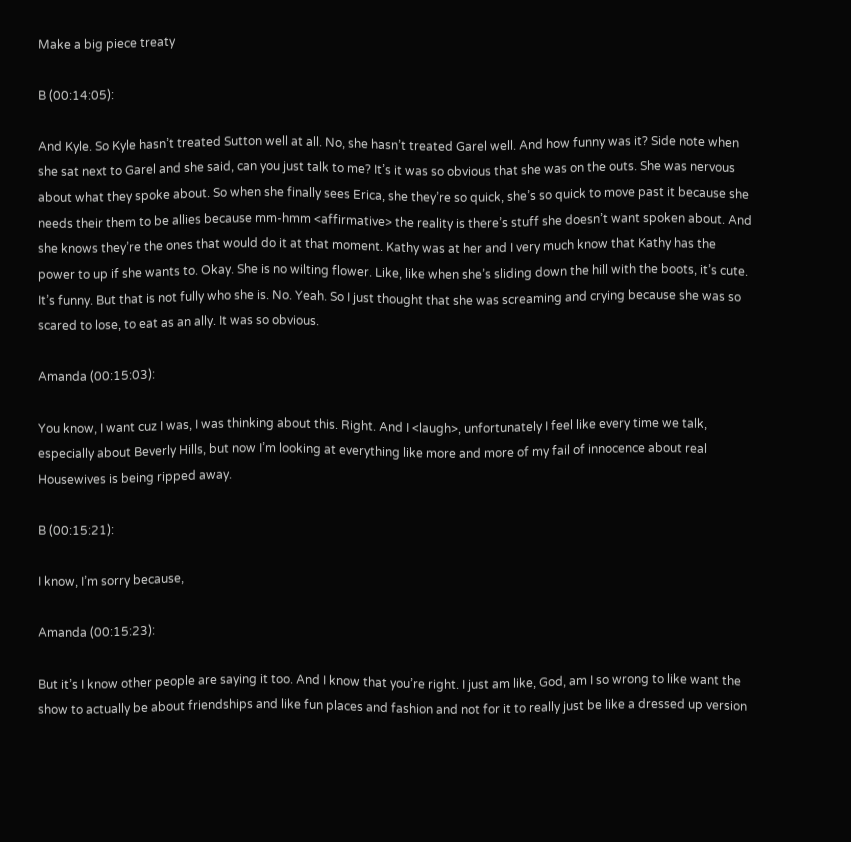Make a big piece treaty

B (00:14:05):

And Kyle. So Kyle hasn’t treated Sutton well at all. No, she hasn’t treated Garel well. And how funny was it? Side note when she sat next to Garel and she said, can you just talk to me? It’s it was so obvious that she was on the outs. She was nervous about what they spoke about. So when she finally sees Erica, she they’re so quick, she’s so quick to move past it because she needs their them to be allies because mm-hmm <affirmative> the reality is there’s stuff she doesn’t want spoken about. And she knows they’re the ones that would do it at that moment. Kathy was at her and I very much know that Kathy has the power to up if she wants to. Okay. She is no wilting flower. Like, like when she’s sliding down the hill with the boots, it’s cute. It’s funny. But that is not fully who she is. No. Yeah. So I just thought that she was screaming and crying because she was so scared to lose, to eat as an ally. It was so obvious.

Amanda (00:15:03):

You know, I want cuz I was, I was thinking about this. Right. And I <laugh>, unfortunately I feel like every time we talk, especially about Beverly Hills, but now I’m looking at everything like more and more of my fail of innocence about real Housewives is being ripped away.

B (00:15:21):

I know, I’m sorry because,

Amanda (00:15:23):

But it’s I know other people are saying it too. And I know that you’re right. I just am like, God, am I so wrong to like want the show to actually be about friendships and like fun places and fashion and not for it to really just be like a dressed up version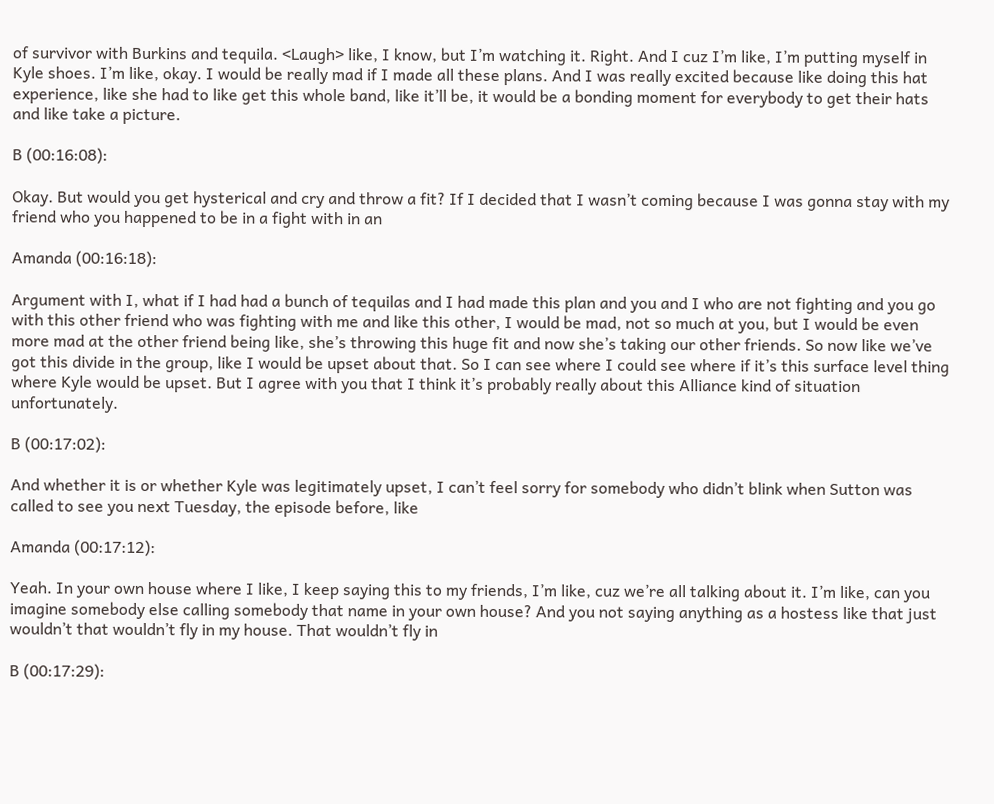of survivor with Burkins and tequila. <Laugh> like, I know, but I’m watching it. Right. And I cuz I’m like, I’m putting myself in Kyle shoes. I’m like, okay. I would be really mad if I made all these plans. And I was really excited because like doing this hat experience, like she had to like get this whole band, like it’ll be, it would be a bonding moment for everybody to get their hats and like take a picture.

B (00:16:08):

Okay. But would you get hysterical and cry and throw a fit? If I decided that I wasn’t coming because I was gonna stay with my friend who you happened to be in a fight with in an

Amanda (00:16:18):

Argument with I, what if I had had a bunch of tequilas and I had made this plan and you and I who are not fighting and you go with this other friend who was fighting with me and like this other, I would be mad, not so much at you, but I would be even more mad at the other friend being like, she’s throwing this huge fit and now she’s taking our other friends. So now like we’ve got this divide in the group, like I would be upset about that. So I can see where I could see where if it’s this surface level thing where Kyle would be upset. But I agree with you that I think it’s probably really about this Alliance kind of situation unfortunately.

B (00:17:02):

And whether it is or whether Kyle was legitimately upset, I can’t feel sorry for somebody who didn’t blink when Sutton was called to see you next Tuesday, the episode before, like

Amanda (00:17:12):

Yeah. In your own house where I like, I keep saying this to my friends, I’m like, cuz we’re all talking about it. I’m like, can you imagine somebody else calling somebody that name in your own house? And you not saying anything as a hostess like that just wouldn’t that wouldn’t fly in my house. That wouldn’t fly in

B (00:17:29):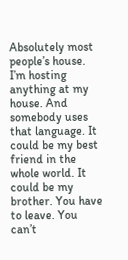Absolutely most people’s house. I’m hosting anything at my house. And somebody uses that language. It could be my best friend in the whole world. It could be my brother. You have to leave. You can’t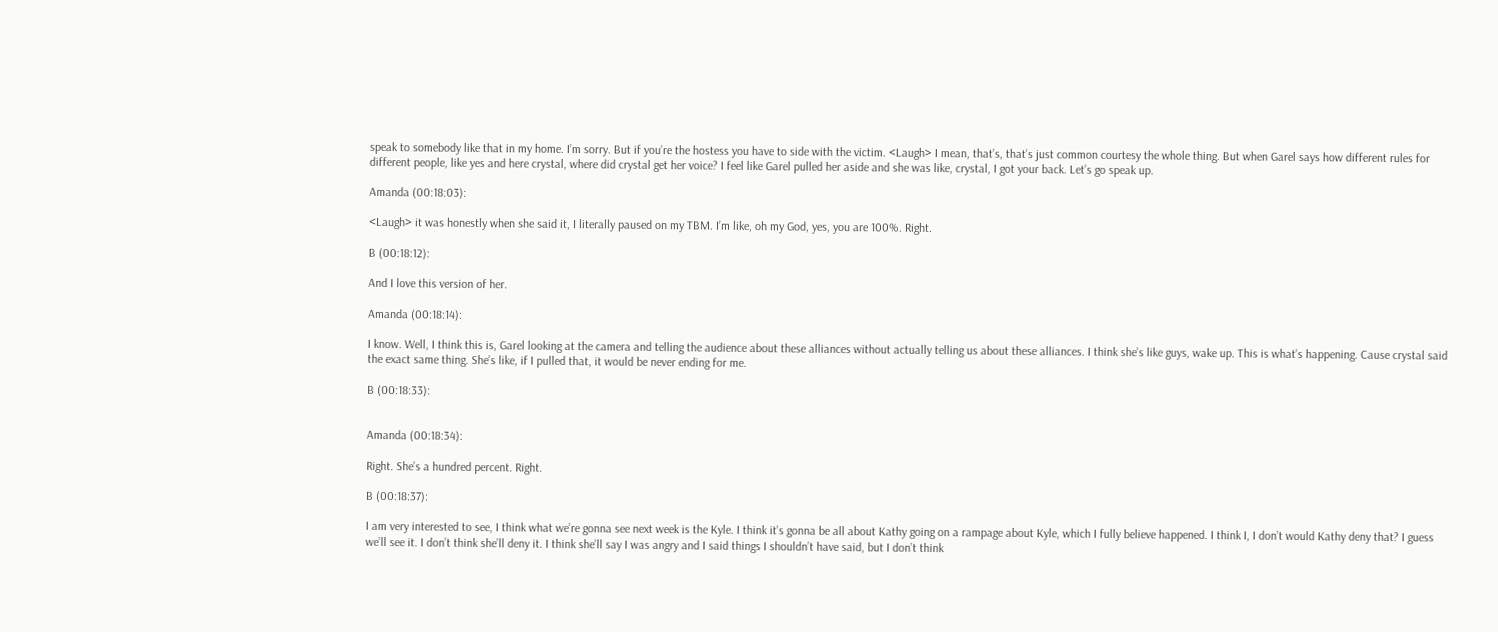speak to somebody like that in my home. I’m sorry. But if you’re the hostess you have to side with the victim. <Laugh> I mean, that’s, that’s just common courtesy the whole thing. But when Garel says how different rules for different people, like yes and here crystal, where did crystal get her voice? I feel like Garel pulled her aside and she was like, crystal, I got your back. Let’s go speak up.

Amanda (00:18:03):

<Laugh> it was honestly when she said it, I literally paused on my TBM. I’m like, oh my God, yes, you are 100%. Right.

B (00:18:12):

And I love this version of her.

Amanda (00:18:14):

I know. Well, I think this is, Garel looking at the camera and telling the audience about these alliances without actually telling us about these alliances. I think she’s like guys, wake up. This is what’s happening. Cause crystal said the exact same thing. She’s like, if I pulled that, it would be never ending for me.

B (00:18:33):


Amanda (00:18:34):

Right. She’s a hundred percent. Right.

B (00:18:37):

I am very interested to see, I think what we’re gonna see next week is the Kyle. I think it’s gonna be all about Kathy going on a rampage about Kyle, which I fully believe happened. I think I, I don’t would Kathy deny that? I guess we’ll see it. I don’t think she’ll deny it. I think she’ll say I was angry and I said things I shouldn’t have said, but I don’t think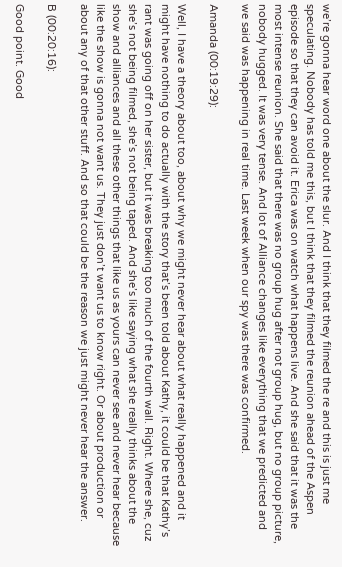we’re gonna hear word one about the slur. And I think that they filmed the re and this is just me speculating. Nobody has told me this, but I think that they filmed the reunion ahead of the Aspen episode so that they can avoid it. Erica was on watch what happens live. And she said that it was the most intense reunion. She said that there was no group hug after not group hug, but no group picture, nobody hugged. It was very tense. And lot of Alliance changes like everything that we predicted and we said was happening in real time. Last week when our spy was there was confirmed.

Amanda (00:19:29):

Well, I have a theory about too, about why we might never hear about what really happened and it might have nothing to do actually with the story that’s been told about Kathy, it could be that Kathy’s rant was going off on her sister, but it was breaking too much of the fourth wall. Right. Where she, cuz she’s not being filmed, she’s not being taped. And she’s like saying what she really thinks about the show and alliances and all these other things that like us as yours can never see and never hear because like the show is gonna not want us. They just don’t want us to know right. Or about production or about any of that other stuff. And so that could be the reason we just might never hear the answer.

B (00:20:16):

Good point. Good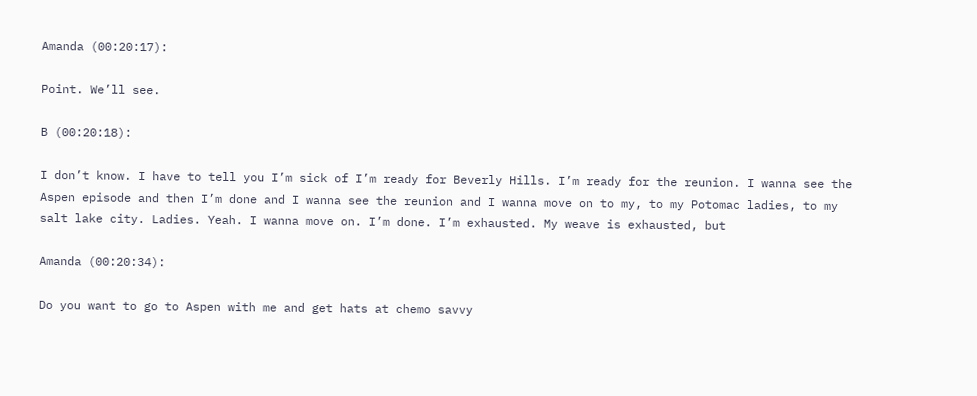Amanda (00:20:17):

Point. We’ll see.

B (00:20:18):

I don’t know. I have to tell you I’m sick of I’m ready for Beverly Hills. I’m ready for the reunion. I wanna see the Aspen episode and then I’m done and I wanna see the reunion and I wanna move on to my, to my Potomac ladies, to my salt lake city. Ladies. Yeah. I wanna move on. I’m done. I’m exhausted. My weave is exhausted, but

Amanda (00:20:34):

Do you want to go to Aspen with me and get hats at chemo savvy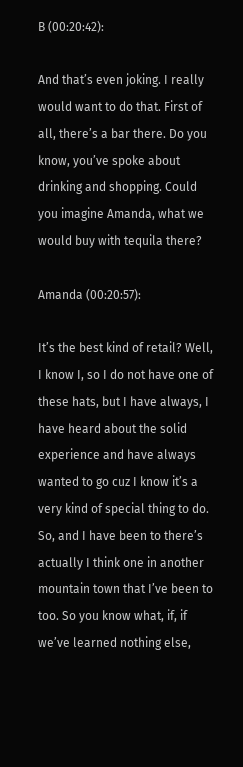B (00:20:42):

And that’s even joking. I really would want to do that. First of all, there’s a bar there. Do you know, you’ve spoke about drinking and shopping. Could you imagine Amanda, what we would buy with tequila there?

Amanda (00:20:57):

It’s the best kind of retail? Well, I know I, so I do not have one of these hats, but I have always, I have heard about the solid experience and have always wanted to go cuz I know it’s a very kind of special thing to do. So, and I have been to there’s actually I think one in another mountain town that I’ve been to too. So you know what, if, if we’ve learned nothing else,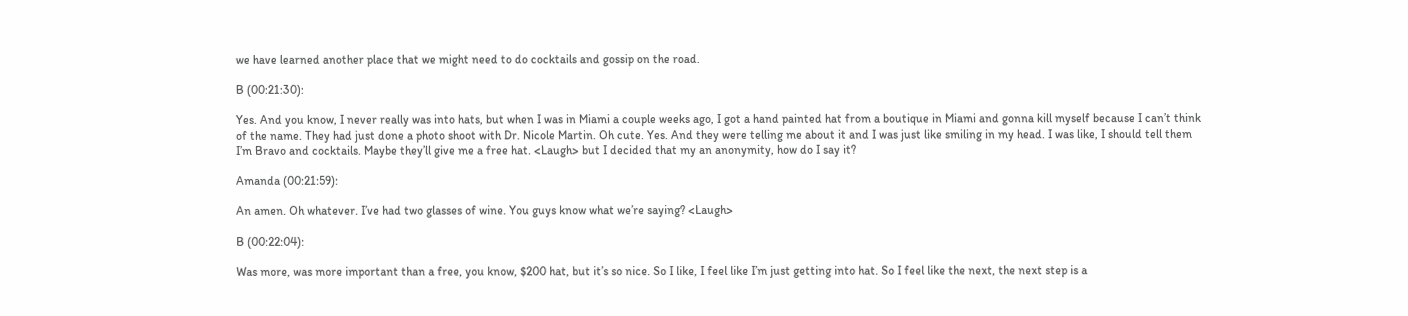we have learned another place that we might need to do cocktails and gossip on the road.

B (00:21:30):

Yes. And you know, I never really was into hats, but when I was in Miami a couple weeks ago, I got a hand painted hat from a boutique in Miami and gonna kill myself because I can’t think of the name. They had just done a photo shoot with Dr. Nicole Martin. Oh cute. Yes. And they were telling me about it and I was just like smiling in my head. I was like, I should tell them I’m Bravo and cocktails. Maybe they’ll give me a free hat. <Laugh> but I decided that my an anonymity, how do I say it?

Amanda (00:21:59):

An amen. Oh whatever. I’ve had two glasses of wine. You guys know what we’re saying? <Laugh>

B (00:22:04):

Was more, was more important than a free, you know, $200 hat, but it’s so nice. So I like, I feel like I’m just getting into hat. So I feel like the next, the next step is a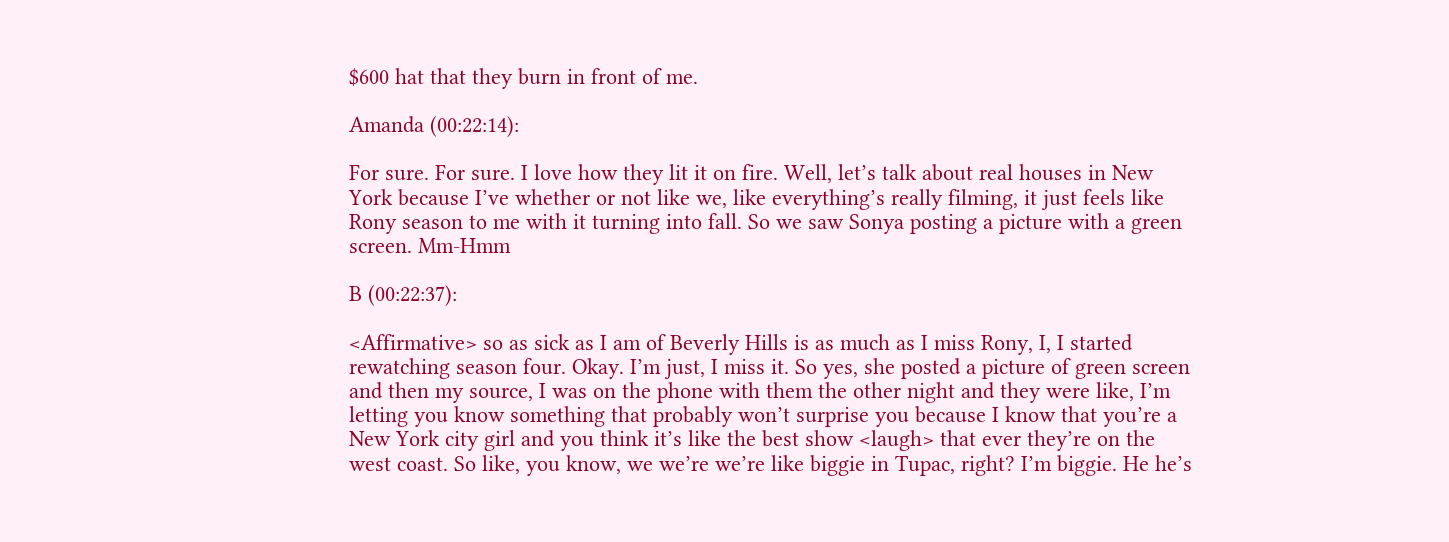$600 hat that they burn in front of me.

Amanda (00:22:14):

For sure. For sure. I love how they lit it on fire. Well, let’s talk about real houses in New York because I’ve whether or not like we, like everything’s really filming, it just feels like Rony season to me with it turning into fall. So we saw Sonya posting a picture with a green screen. Mm-Hmm

B (00:22:37):

<Affirmative> so as sick as I am of Beverly Hills is as much as I miss Rony, I, I started rewatching season four. Okay. I’m just, I miss it. So yes, she posted a picture of green screen and then my source, I was on the phone with them the other night and they were like, I’m letting you know something that probably won’t surprise you because I know that you’re a New York city girl and you think it’s like the best show <laugh> that ever they’re on the west coast. So like, you know, we we’re we’re like biggie in Tupac, right? I’m biggie. He he’s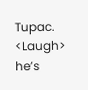Tupac. <Laugh> he’s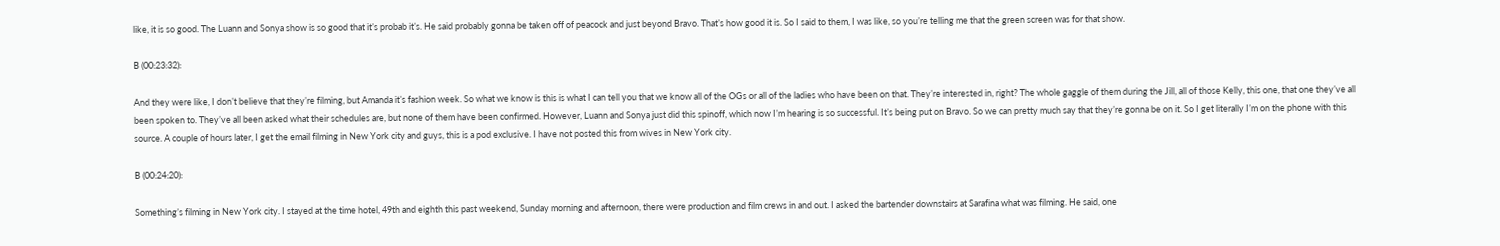like, it is so good. The Luann and Sonya show is so good that it’s probab it’s. He said probably gonna be taken off of peacock and just beyond Bravo. That’s how good it is. So I said to them, I was like, so you’re telling me that the green screen was for that show.

B (00:23:32):

And they were like, I don’t believe that they’re filming, but Amanda it’s fashion week. So what we know is this is what I can tell you that we know all of the OGs or all of the ladies who have been on that. They’re interested in, right? The whole gaggle of them during the Jill, all of those Kelly, this one, that one they’ve all been spoken to. They’ve all been asked what their schedules are, but none of them have been confirmed. However, Luann and Sonya just did this spinoff, which now I’m hearing is so successful. It’s being put on Bravo. So we can pretty much say that they’re gonna be on it. So I get literally I’m on the phone with this source. A couple of hours later, I get the email filming in New York city and guys, this is a pod exclusive. I have not posted this from wives in New York city.

B (00:24:20):

Something’s filming in New York city. I stayed at the time hotel, 49th and eighth this past weekend, Sunday morning and afternoon, there were production and film crews in and out. I asked the bartender downstairs at Sarafina what was filming. He said, one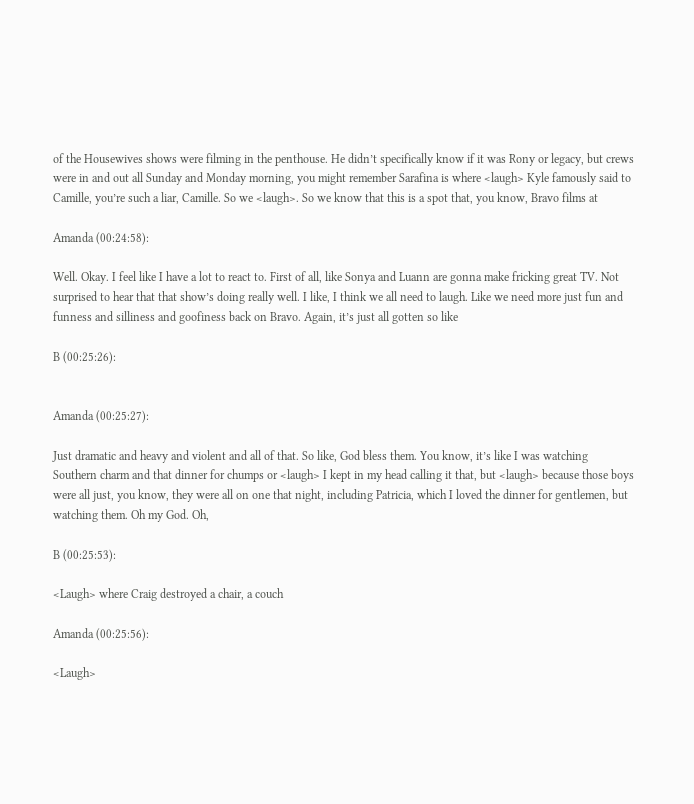of the Housewives shows were filming in the penthouse. He didn’t specifically know if it was Rony or legacy, but crews were in and out all Sunday and Monday morning, you might remember Sarafina is where <laugh> Kyle famously said to Camille, you’re such a liar, Camille. So we <laugh>. So we know that this is a spot that, you know, Bravo films at

Amanda (00:24:58):

Well. Okay. I feel like I have a lot to react to. First of all, like Sonya and Luann are gonna make fricking great TV. Not surprised to hear that that show’s doing really well. I like, I think we all need to laugh. Like we need more just fun and funness and silliness and goofiness back on Bravo. Again, it’s just all gotten so like

B (00:25:26):


Amanda (00:25:27):

Just dramatic and heavy and violent and all of that. So like, God bless them. You know, it’s like I was watching Southern charm and that dinner for chumps or <laugh> I kept in my head calling it that, but <laugh> because those boys were all just, you know, they were all on one that night, including Patricia, which I loved the dinner for gentlemen, but watching them. Oh my God. Oh,

B (00:25:53):

<Laugh> where Craig destroyed a chair, a couch

Amanda (00:25:56):

<Laugh>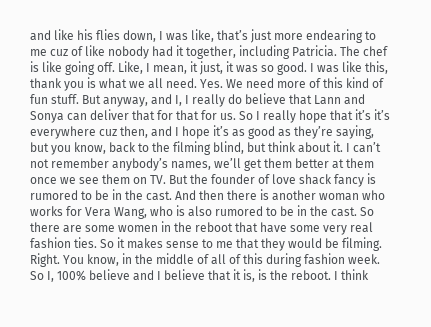and like his flies down, I was like, that’s just more endearing to me cuz of like nobody had it together, including Patricia. The chef is like going off. Like, I mean, it just, it was so good. I was like this, thank you is what we all need. Yes. We need more of this kind of fun stuff. But anyway, and I, I really do believe that Lann and Sonya can deliver that for that for us. So I really hope that it’s it’s everywhere cuz then, and I hope it’s as good as they’re saying, but you know, back to the filming blind, but think about it. I can’t not remember anybody’s names, we’ll get them better at them once we see them on TV. But the founder of love shack fancy is rumored to be in the cast. And then there is another woman who works for Vera Wang, who is also rumored to be in the cast. So there are some women in the reboot that have some very real fashion ties. So it makes sense to me that they would be filming. Right. You know, in the middle of all of this during fashion week. So I, 100% believe and I believe that it is, is the reboot. I think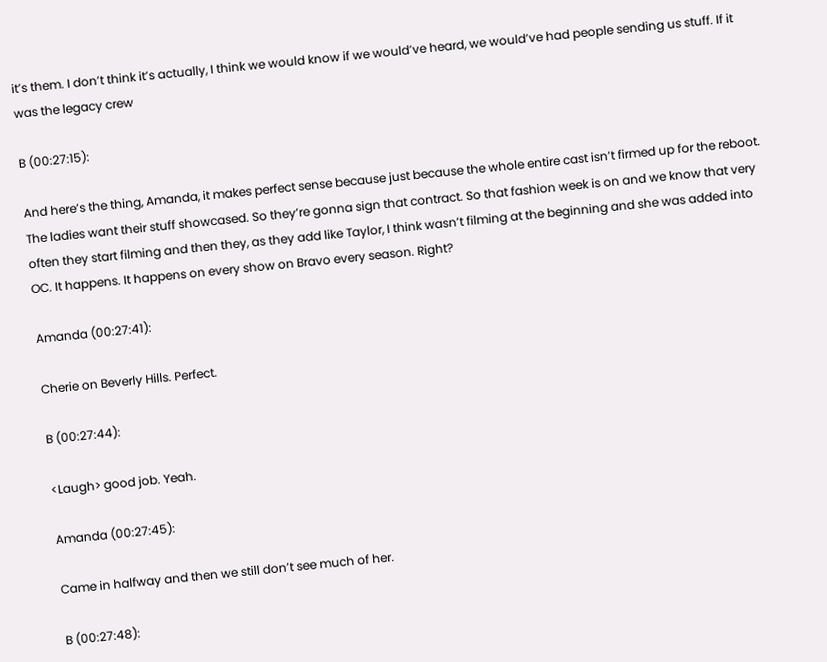it’s them. I don’t think it’s actually, I think we would know if we would’ve heard, we would’ve had people sending us stuff. If it was the legacy crew

B (00:27:15):

And here’s the thing, Amanda, it makes perfect sense because just because the whole entire cast isn’t firmed up for the reboot. The ladies want their stuff showcased. So they’re gonna sign that contract. So that fashion week is on and we know that very often they start filming and then they, as they add like Taylor, I think wasn’t filming at the beginning and she was added into OC. It happens. It happens on every show on Bravo every season. Right?

Amanda (00:27:41):

Cherie on Beverly Hills. Perfect.

B (00:27:44):

<Laugh> good job. Yeah.

Amanda (00:27:45):

Came in halfway and then we still don’t see much of her.

B (00:27:48):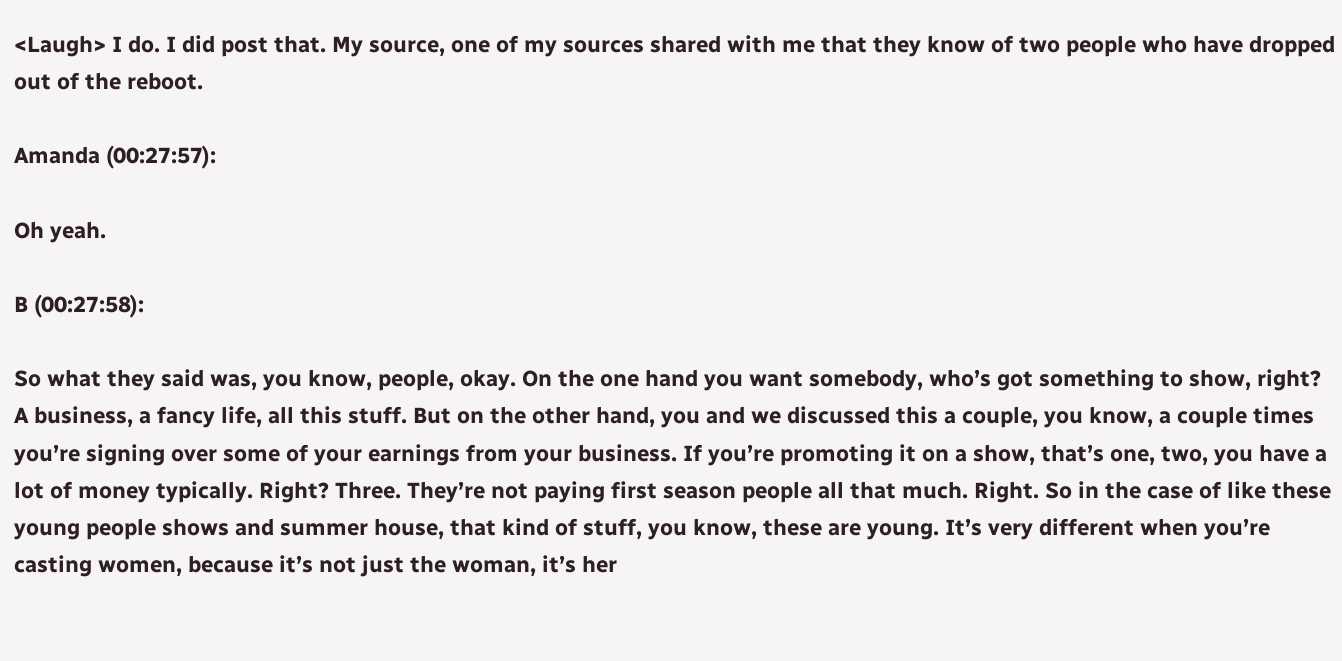<Laugh> I do. I did post that. My source, one of my sources shared with me that they know of two people who have dropped out of the reboot.

Amanda (00:27:57):

Oh yeah.

B (00:27:58):

So what they said was, you know, people, okay. On the one hand you want somebody, who’s got something to show, right? A business, a fancy life, all this stuff. But on the other hand, you and we discussed this a couple, you know, a couple times you’re signing over some of your earnings from your business. If you’re promoting it on a show, that’s one, two, you have a lot of money typically. Right? Three. They’re not paying first season people all that much. Right. So in the case of like these young people shows and summer house, that kind of stuff, you know, these are young. It’s very different when you’re casting women, because it’s not just the woman, it’s her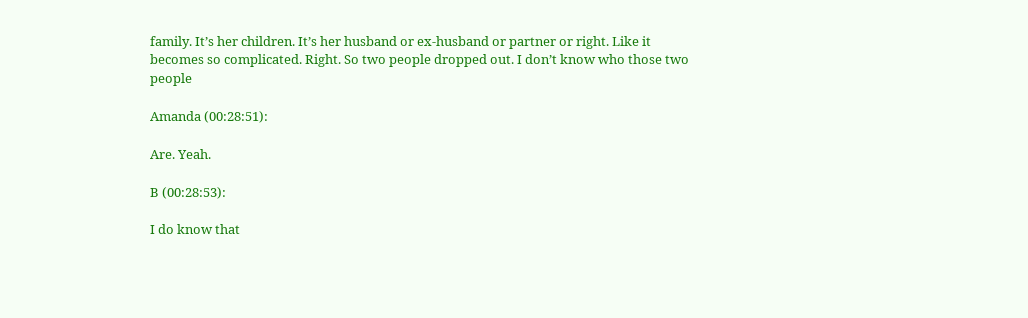family. It’s her children. It’s her husband or ex-husband or partner or right. Like it becomes so complicated. Right. So two people dropped out. I don’t know who those two people

Amanda (00:28:51):

Are. Yeah.

B (00:28:53):

I do know that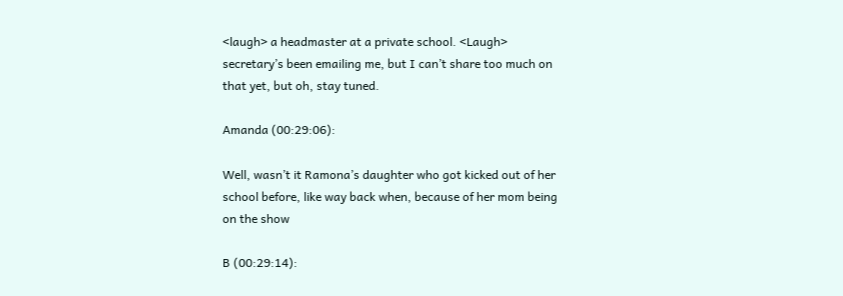<laugh> a headmaster at a private school. <Laugh> secretary’s been emailing me, but I can’t share too much on that yet, but oh, stay tuned.

Amanda (00:29:06):

Well, wasn’t it Ramona’s daughter who got kicked out of her school before, like way back when, because of her mom being on the show

B (00:29:14):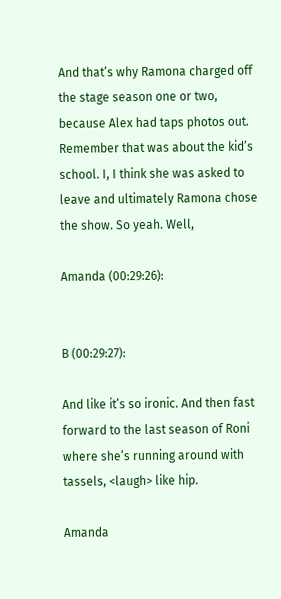And that’s why Ramona charged off the stage season one or two, because Alex had taps photos out. Remember that was about the kid’s school. I, I think she was asked to leave and ultimately Ramona chose the show. So yeah. Well,

Amanda (00:29:26):


B (00:29:27):

And like it’s so ironic. And then fast forward to the last season of Roni where she’s running around with tassels, <laugh> like hip.

Amanda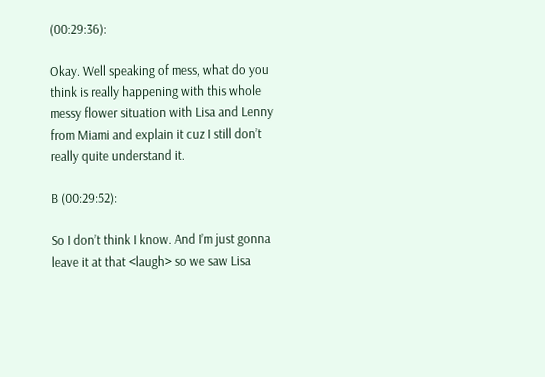(00:29:36):

Okay. Well speaking of mess, what do you think is really happening with this whole messy flower situation with Lisa and Lenny from Miami and explain it cuz I still don’t really quite understand it.

B (00:29:52):

So I don’t think I know. And I’m just gonna leave it at that <laugh> so we saw Lisa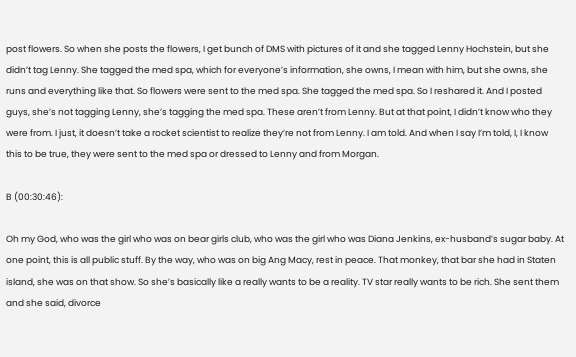post flowers. So when she posts the flowers, I get bunch of DMS with pictures of it and she tagged Lenny Hochstein, but she didn’t tag Lenny. She tagged the med spa, which for everyone’s information, she owns, I mean with him, but she owns, she runs and everything like that. So flowers were sent to the med spa. She tagged the med spa. So I reshared it. And I posted guys, she’s not tagging Lenny, she’s tagging the med spa. These aren’t from Lenny. But at that point, I didn’t know who they were from. I just, it doesn’t take a rocket scientist to realize they’re not from Lenny. I am told. And when I say I’m told, I, I know this to be true, they were sent to the med spa or dressed to Lenny and from Morgan.

B (00:30:46):

Oh my God, who was the girl who was on bear girls club, who was the girl who was Diana Jenkins, ex-husband’s sugar baby. At one point, this is all public stuff. By the way, who was on big Ang Macy, rest in peace. That monkey, that bar she had in Staten island, she was on that show. So she’s basically like a really wants to be a reality. TV star really wants to be rich. She sent them and she said, divorce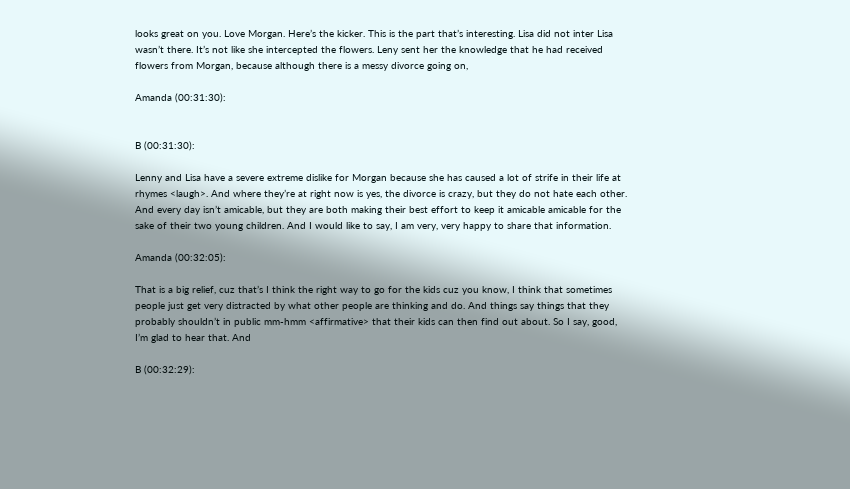looks great on you. Love Morgan. Here’s the kicker. This is the part that’s interesting. Lisa did not inter Lisa wasn’t there. It’s not like she intercepted the flowers. Leny sent her the knowledge that he had received flowers from Morgan, because although there is a messy divorce going on,

Amanda (00:31:30):


B (00:31:30):

Lenny and Lisa have a severe extreme dislike for Morgan because she has caused a lot of strife in their life at rhymes <laugh>. And where they’re at right now is yes, the divorce is crazy, but they do not hate each other. And every day isn’t amicable, but they are both making their best effort to keep it amicable amicable for the sake of their two young children. And I would like to say, I am very, very happy to share that information.

Amanda (00:32:05):

That is a big relief, cuz that’s I think the right way to go for the kids cuz you know, I think that sometimes people just get very distracted by what other people are thinking and do. And things say things that they probably shouldn’t in public mm-hmm <affirmative> that their kids can then find out about. So I say, good, I’m glad to hear that. And

B (00:32:29):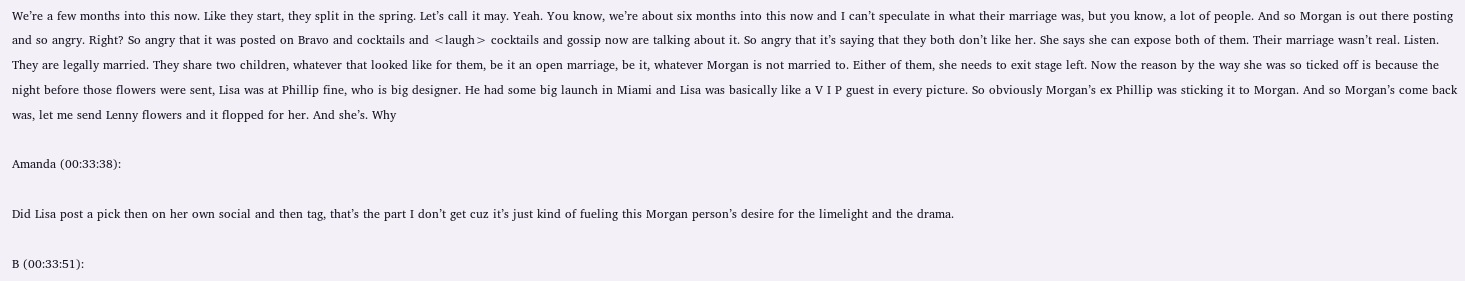We’re a few months into this now. Like they start, they split in the spring. Let’s call it may. Yeah. You know, we’re about six months into this now and I can’t speculate in what their marriage was, but you know, a lot of people. And so Morgan is out there posting and so angry. Right? So angry that it was posted on Bravo and cocktails and <laugh> cocktails and gossip now are talking about it. So angry that it’s saying that they both don’t like her. She says she can expose both of them. Their marriage wasn’t real. Listen. They are legally married. They share two children, whatever that looked like for them, be it an open marriage, be it, whatever Morgan is not married to. Either of them, she needs to exit stage left. Now the reason by the way she was so ticked off is because the night before those flowers were sent, Lisa was at Phillip fine, who is big designer. He had some big launch in Miami and Lisa was basically like a V I P guest in every picture. So obviously Morgan’s ex Phillip was sticking it to Morgan. And so Morgan’s come back was, let me send Lenny flowers and it flopped for her. And she’s. Why

Amanda (00:33:38):

Did Lisa post a pick then on her own social and then tag, that’s the part I don’t get cuz it’s just kind of fueling this Morgan person’s desire for the limelight and the drama.

B (00:33:51):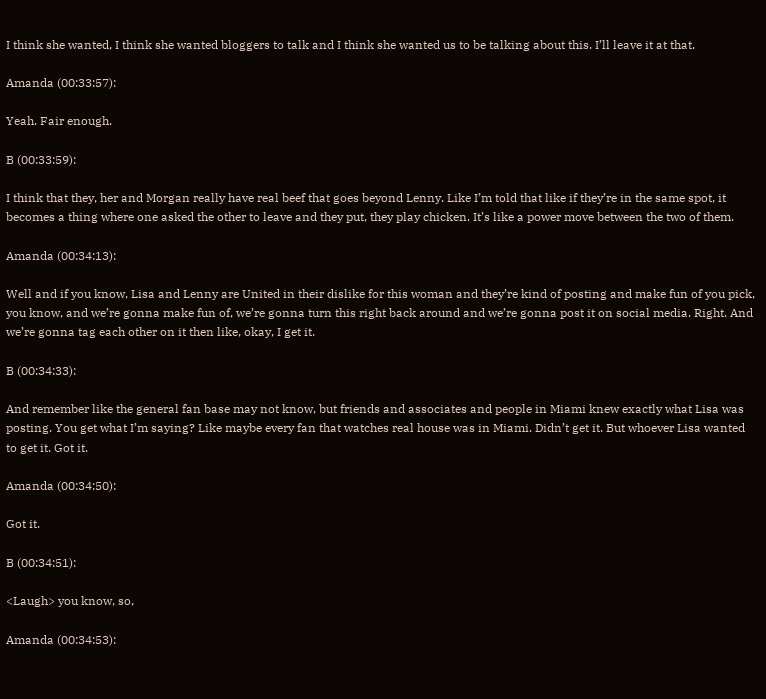I think she wanted, I think she wanted bloggers to talk and I think she wanted us to be talking about this. I’ll leave it at that.

Amanda (00:33:57):

Yeah. Fair enough.

B (00:33:59):

I think that they, her and Morgan really have real beef that goes beyond Lenny. Like I’m told that like if they’re in the same spot, it becomes a thing where one asked the other to leave and they put, they play chicken. It’s like a power move between the two of them.

Amanda (00:34:13):

Well and if you know, Lisa and Lenny are United in their dislike for this woman and they’re kind of posting and make fun of you pick, you know, and we’re gonna make fun of, we’re gonna turn this right back around and we’re gonna post it on social media. Right. And we’re gonna tag each other on it then like, okay, I get it.

B (00:34:33):

And remember like the general fan base may not know, but friends and associates and people in Miami knew exactly what Lisa was posting. You get what I’m saying? Like maybe every fan that watches real house was in Miami. Didn’t get it. But whoever Lisa wanted to get it. Got it.

Amanda (00:34:50):

Got it.

B (00:34:51):

<Laugh> you know, so,

Amanda (00:34:53):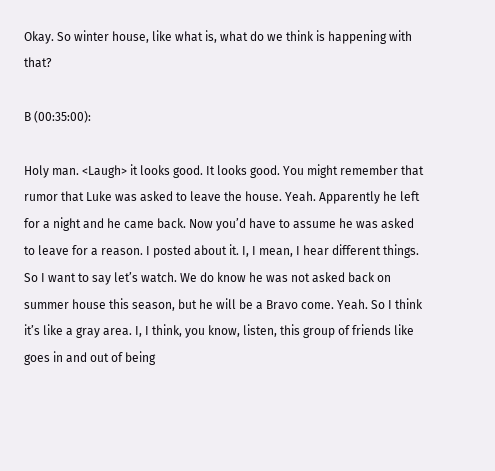Okay. So winter house, like what is, what do we think is happening with that?

B (00:35:00):

Holy man. <Laugh> it looks good. It looks good. You might remember that rumor that Luke was asked to leave the house. Yeah. Apparently he left for a night and he came back. Now you’d have to assume he was asked to leave for a reason. I posted about it. I, I mean, I hear different things. So I want to say let’s watch. We do know he was not asked back on summer house this season, but he will be a Bravo come. Yeah. So I think it’s like a gray area. I, I think, you know, listen, this group of friends like goes in and out of being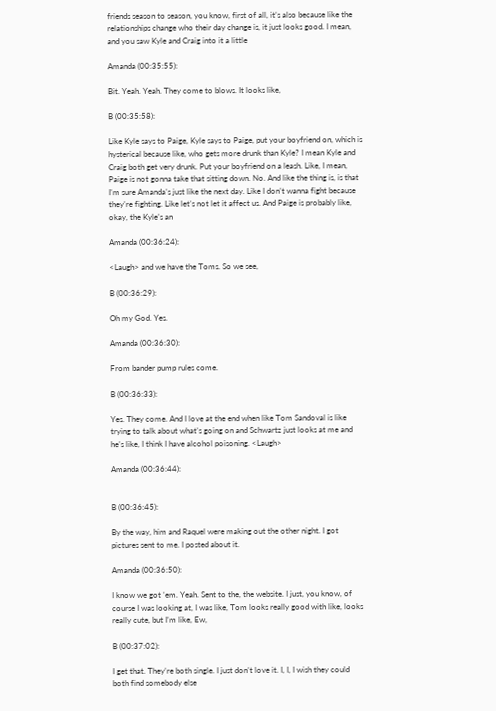friends season to season, you know, first of all, it’s also because like the relationships change who their day change is, it just looks good. I mean, and you saw Kyle and Craig into it a little

Amanda (00:35:55):

Bit. Yeah. Yeah. They come to blows. It looks like,

B (00:35:58):

Like Kyle says to Paige, Kyle says to Paige, put your boyfriend on, which is hysterical because like, who gets more drunk than Kyle? I mean Kyle and Craig both get very drunk. Put your boyfriend on a leash. Like, I mean, Paige is not gonna take that sitting down. No. And like the thing is, is that I’m sure Amanda’s just like the next day. Like I don’t wanna fight because they’re fighting. Like let’s not let it affect us. And Paige is probably like, okay, the Kyle’s an

Amanda (00:36:24):

<Laugh> and we have the Toms. So we see,

B (00:36:29):

Oh my God. Yes.

Amanda (00:36:30):

From bander pump rules come.

B (00:36:33):

Yes. They come. And I love at the end when like Tom Sandoval is like trying to talk about what’s going on and Schwartz just looks at me and he’s like, I think I have alcohol poisoning. <Laugh>

Amanda (00:36:44):


B (00:36:45):

By the way, him and Raquel were making out the other night. I got pictures sent to me. I posted about it.

Amanda (00:36:50):

I know we got ’em. Yeah. Sent to the, the website. I just, you know, of course I was looking at, I was like, Tom looks really good with like, looks really cute, but I’m like, Ew,

B (00:37:02):

I get that. They’re both single. I just don’t love it. I, I, I wish they could both find somebody else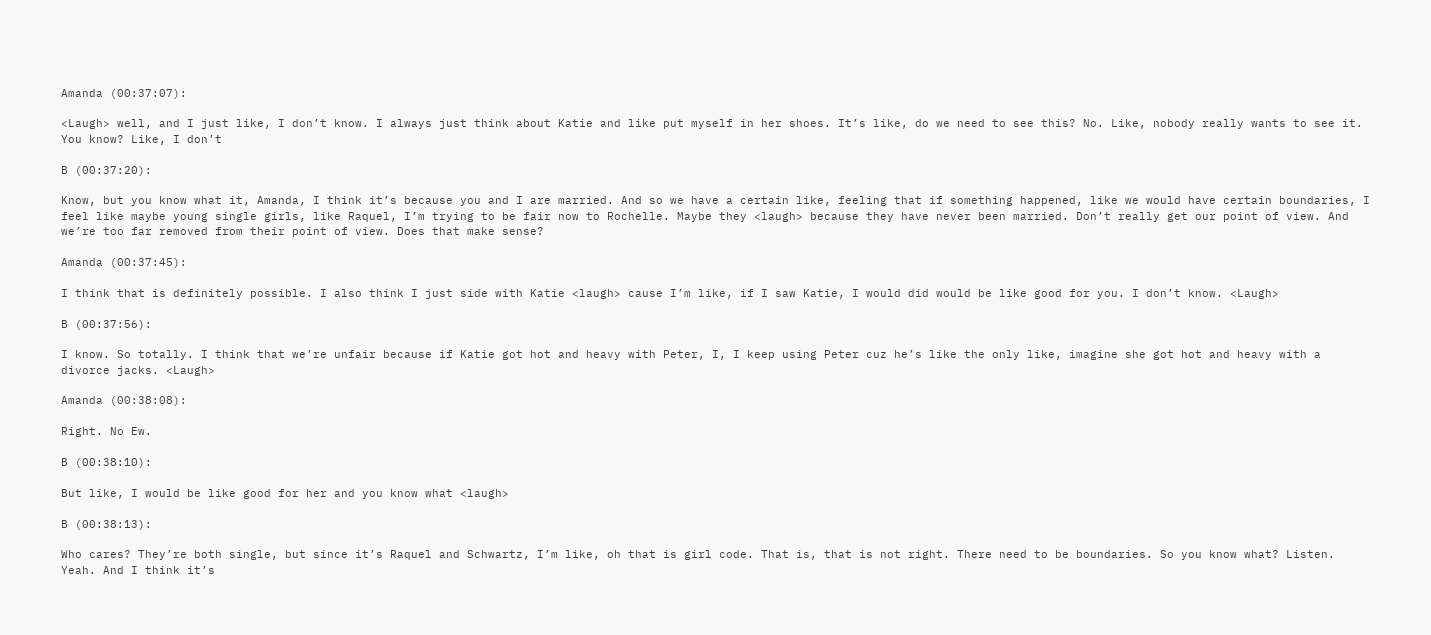Amanda (00:37:07):

<Laugh> well, and I just like, I don’t know. I always just think about Katie and like put myself in her shoes. It’s like, do we need to see this? No. Like, nobody really wants to see it. You know? Like, I don’t

B (00:37:20):

Know, but you know what it, Amanda, I think it’s because you and I are married. And so we have a certain like, feeling that if something happened, like we would have certain boundaries, I feel like maybe young single girls, like Raquel, I’m trying to be fair now to Rochelle. Maybe they <laugh> because they have never been married. Don’t really get our point of view. And we’re too far removed from their point of view. Does that make sense?

Amanda (00:37:45):

I think that is definitely possible. I also think I just side with Katie <laugh> cause I’m like, if I saw Katie, I would did would be like good for you. I don’t know. <Laugh>

B (00:37:56):

I know. So totally. I think that we’re unfair because if Katie got hot and heavy with Peter, I, I keep using Peter cuz he’s like the only like, imagine she got hot and heavy with a divorce jacks. <Laugh>

Amanda (00:38:08):

Right. No Ew.

B (00:38:10):

But like, I would be like good for her and you know what <laugh>

B (00:38:13):

Who cares? They’re both single, but since it’s Raquel and Schwartz, I’m like, oh that is girl code. That is, that is not right. There need to be boundaries. So you know what? Listen. Yeah. And I think it’s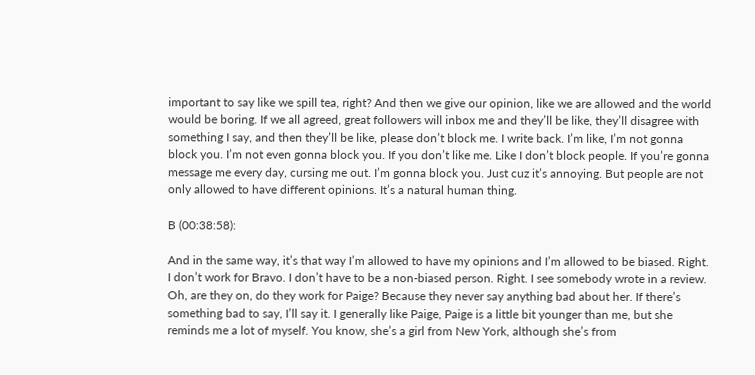important to say like we spill tea, right? And then we give our opinion, like we are allowed and the world would be boring. If we all agreed, great followers will inbox me and they’ll be like, they’ll disagree with something I say, and then they’ll be like, please don’t block me. I write back. I’m like, I’m not gonna block you. I’m not even gonna block you. If you don’t like me. Like I don’t block people. If you’re gonna message me every day, cursing me out. I’m gonna block you. Just cuz it’s annoying. But people are not only allowed to have different opinions. It’s a natural human thing.

B (00:38:58):

And in the same way, it’s that way I’m allowed to have my opinions and I’m allowed to be biased. Right. I don’t work for Bravo. I don’t have to be a non-biased person. Right. I see somebody wrote in a review. Oh, are they on, do they work for Paige? Because they never say anything bad about her. If there’s something bad to say, I’ll say it. I generally like Paige, Paige is a little bit younger than me, but she reminds me a lot of myself. You know, she’s a girl from New York, although she’s from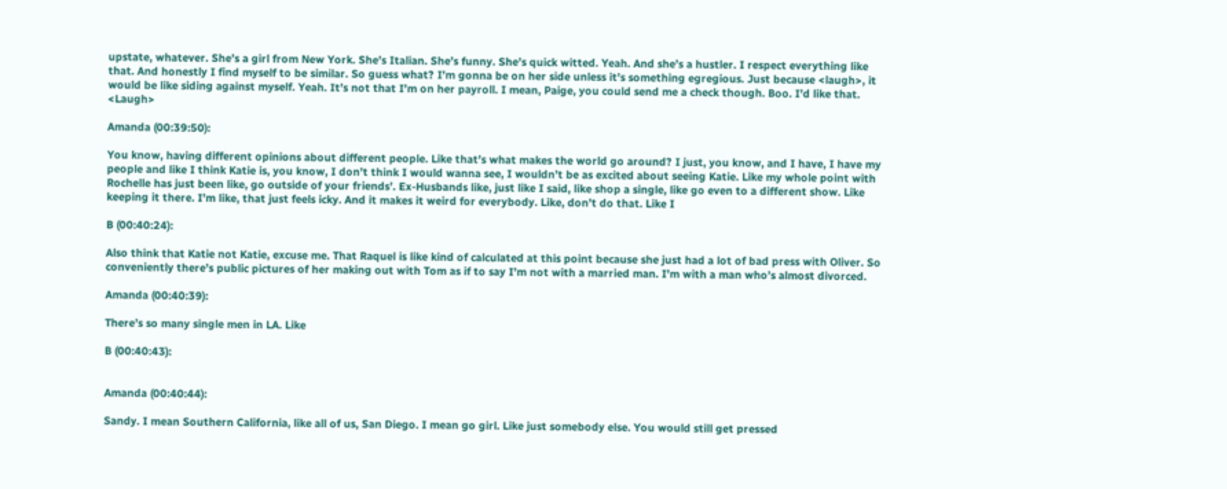upstate, whatever. She’s a girl from New York. She’s Italian. She’s funny. She’s quick witted. Yeah. And she’s a hustler. I respect everything like that. And honestly I find myself to be similar. So guess what? I’m gonna be on her side unless it’s something egregious. Just because <laugh>, it would be like siding against myself. Yeah. It’s not that I’m on her payroll. I mean, Paige, you could send me a check though. Boo. I’d like that. <Laugh>

Amanda (00:39:50):

You know, having different opinions about different people. Like that’s what makes the world go around? I just, you know, and I have, I have my people and like I think Katie is, you know, I don’t think I would wanna see, I wouldn’t be as excited about seeing Katie. Like my whole point with Rochelle has just been like, go outside of your friends’. Ex-Husbands like, just like I said, like shop a single, like go even to a different show. Like keeping it there. I’m like, that just feels icky. And it makes it weird for everybody. Like, don’t do that. Like I

B (00:40:24):

Also think that Katie not Katie, excuse me. That Raquel is like kind of calculated at this point because she just had a lot of bad press with Oliver. So conveniently there’s public pictures of her making out with Tom as if to say I’m not with a married man. I’m with a man who’s almost divorced.

Amanda (00:40:39):

There’s so many single men in LA. Like

B (00:40:43):


Amanda (00:40:44):

Sandy. I mean Southern California, like all of us, San Diego. I mean go girl. Like just somebody else. You would still get pressed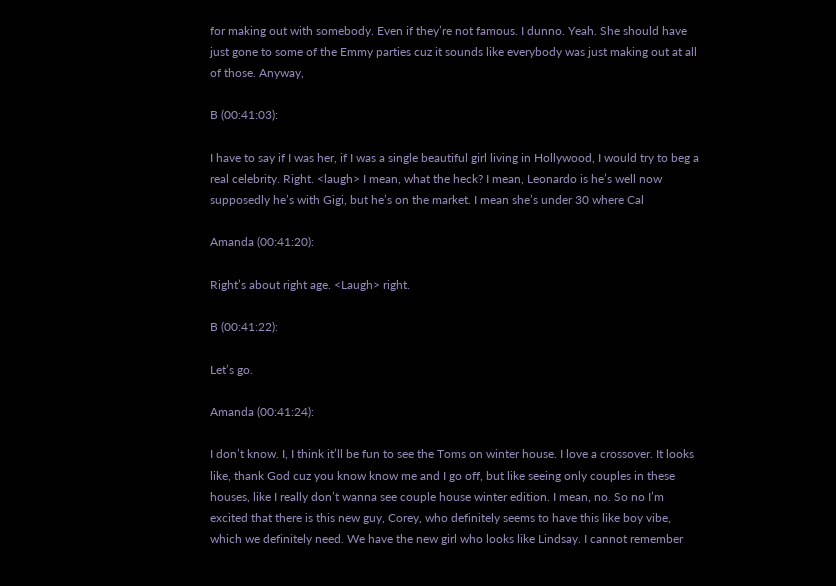for making out with somebody. Even if they’re not famous. I dunno. Yeah. She should have just gone to some of the Emmy parties cuz it sounds like everybody was just making out at all of those. Anyway,

B (00:41:03):

I have to say if I was her, if I was a single beautiful girl living in Hollywood, I would try to beg a real celebrity. Right. <laugh> I mean, what the heck? I mean, Leonardo is he’s well now supposedly he’s with Gigi, but he’s on the market. I mean she’s under 30 where Cal

Amanda (00:41:20):

Right’s about right age. <Laugh> right.

B (00:41:22):

Let’s go.

Amanda (00:41:24):

I don’t know. I, I think it’ll be fun to see the Toms on winter house. I love a crossover. It looks like, thank God cuz you know know me and I go off, but like seeing only couples in these houses, like I really don’t wanna see couple house winter edition. I mean, no. So no I’m excited that there is this new guy, Corey, who definitely seems to have this like boy vibe, which we definitely need. We have the new girl who looks like Lindsay. I cannot remember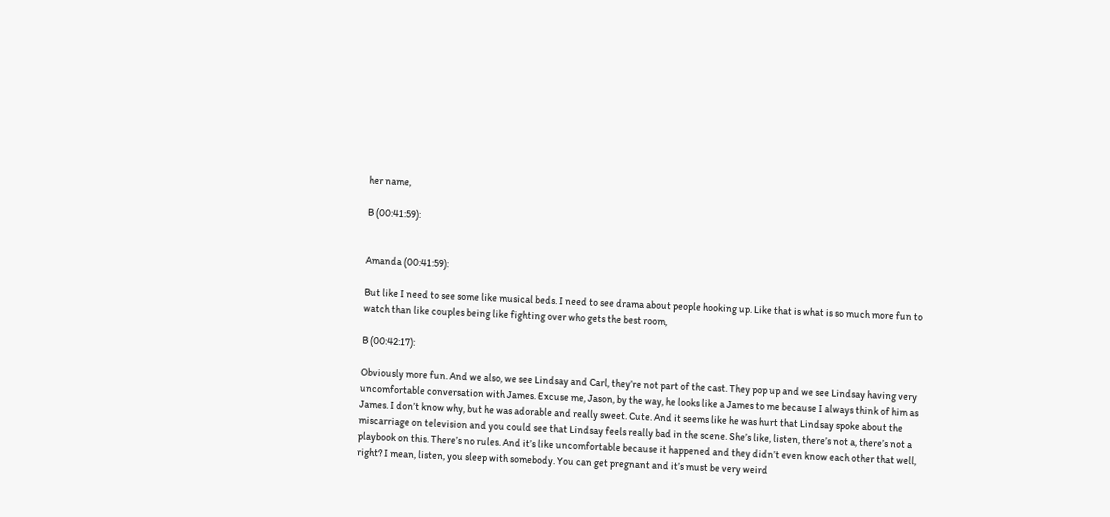her name,

B (00:41:59):


Amanda (00:41:59):

But like I need to see some like musical beds. I need to see drama about people hooking up. Like that is what is so much more fun to watch than like couples being like fighting over who gets the best room,

B (00:42:17):

Obviously more fun. And we also, we see Lindsay and Carl, they’re not part of the cast. They pop up and we see Lindsay having very uncomfortable conversation with James. Excuse me, Jason, by the way, he looks like a James to me because I always think of him as James. I don’t know why, but he was adorable and really sweet. Cute. And it seems like he was hurt that Lindsay spoke about the miscarriage on television and you could see that Lindsay feels really bad in the scene. She’s like, listen, there’s not a, there’s not a playbook on this. There’s no rules. And it’s like uncomfortable because it happened and they didn’t even know each other that well, right? I mean, listen, you sleep with somebody. You can get pregnant and it’s must be very weird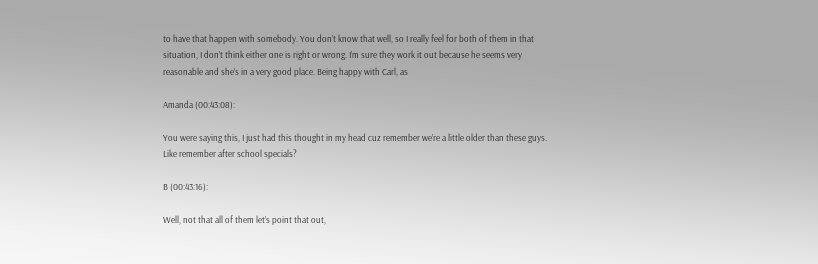to have that happen with somebody. You don’t know that well, so I really feel for both of them in that situation, I don’t think either one is right or wrong. I’m sure they work it out because he seems very reasonable and she’s in a very good place. Being happy with Carl, as

Amanda (00:43:08):

You were saying this, I just had this thought in my head cuz remember we’re a little older than these guys. Like remember after school specials?

B (00:43:16):

Well, not that all of them let’s point that out,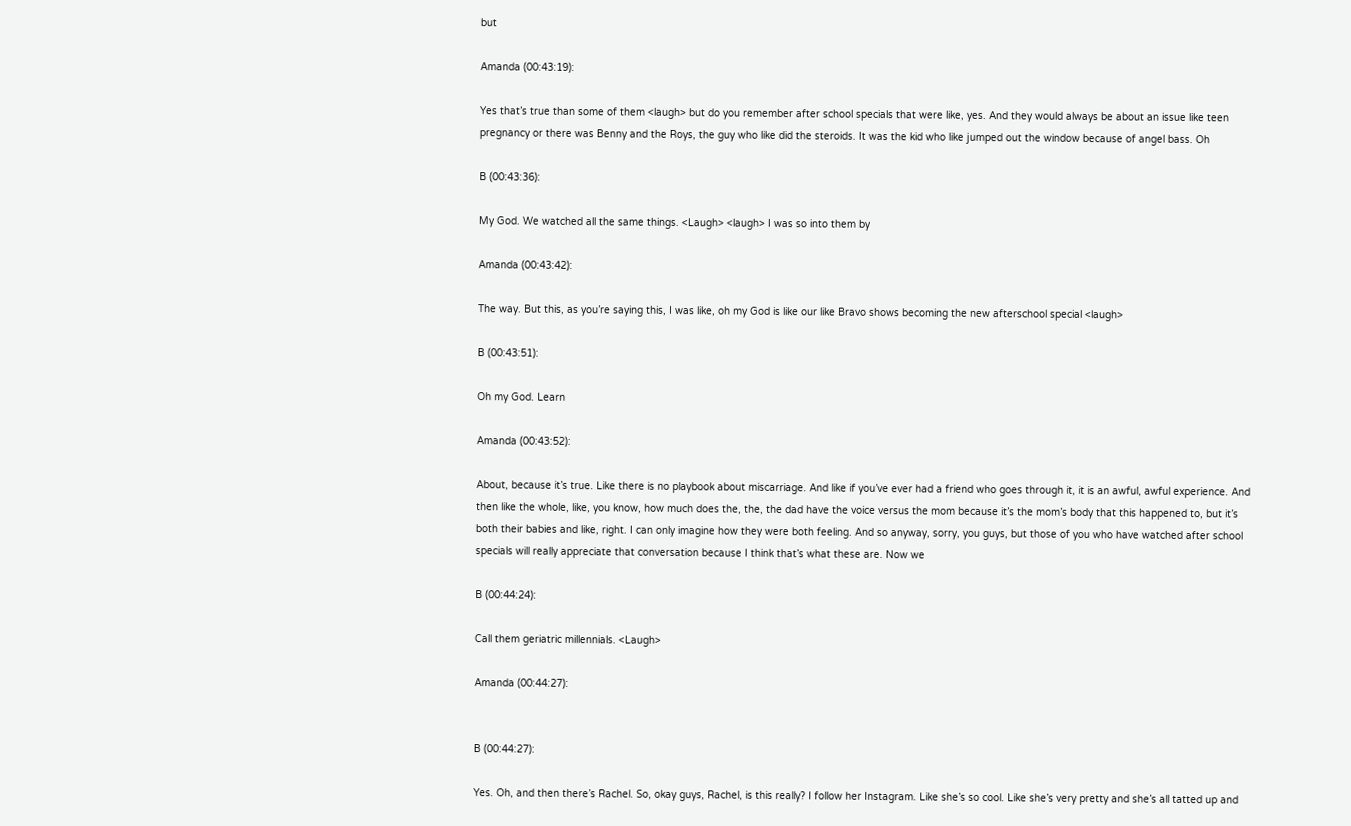but

Amanda (00:43:19):

Yes that’s true than some of them <laugh> but do you remember after school specials that were like, yes. And they would always be about an issue like teen pregnancy or there was Benny and the Roys, the guy who like did the steroids. It was the kid who like jumped out the window because of angel bass. Oh

B (00:43:36):

My God. We watched all the same things. <Laugh> <laugh> I was so into them by

Amanda (00:43:42):

The way. But this, as you’re saying this, I was like, oh my God is like our like Bravo shows becoming the new afterschool special <laugh>

B (00:43:51):

Oh my God. Learn

Amanda (00:43:52):

About, because it’s true. Like there is no playbook about miscarriage. And like if you’ve ever had a friend who goes through it, it is an awful, awful experience. And then like the whole, like, you know, how much does the, the, the dad have the voice versus the mom because it’s the mom’s body that this happened to, but it’s both their babies and like, right. I can only imagine how they were both feeling. And so anyway, sorry, you guys, but those of you who have watched after school specials will really appreciate that conversation because I think that’s what these are. Now we

B (00:44:24):

Call them geriatric millennials. <Laugh>

Amanda (00:44:27):


B (00:44:27):

Yes. Oh, and then there’s Rachel. So, okay guys, Rachel, is this really? I follow her Instagram. Like she’s so cool. Like she’s very pretty and she’s all tatted up and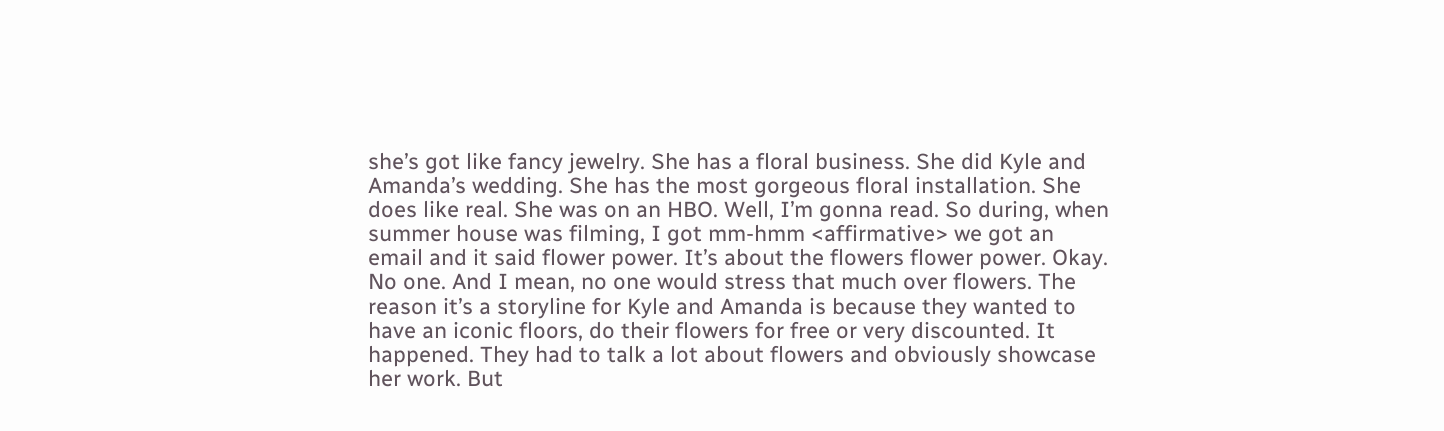she’s got like fancy jewelry. She has a floral business. She did Kyle and Amanda’s wedding. She has the most gorgeous floral installation. She does like real. She was on an HBO. Well, I’m gonna read. So during, when summer house was filming, I got mm-hmm <affirmative> we got an email and it said flower power. It’s about the flowers flower power. Okay. No one. And I mean, no one would stress that much over flowers. The reason it’s a storyline for Kyle and Amanda is because they wanted to have an iconic floors, do their flowers for free or very discounted. It happened. They had to talk a lot about flowers and obviously showcase her work. But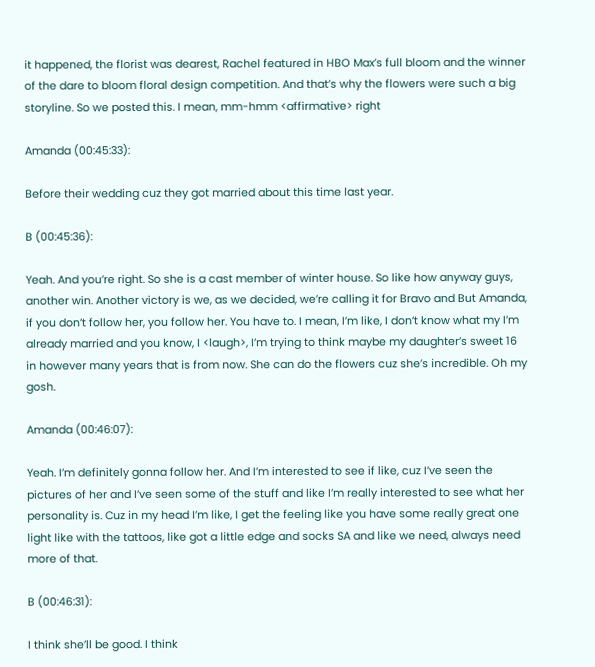it happened, the florist was dearest, Rachel featured in HBO Max’s full bloom and the winner of the dare to bloom floral design competition. And that’s why the flowers were such a big storyline. So we posted this. I mean, mm-hmm <affirmative> right

Amanda (00:45:33):

Before their wedding cuz they got married about this time last year.

B (00:45:36):

Yeah. And you’re right. So she is a cast member of winter house. So like how anyway guys, another win. Another victory is we, as we decided, we’re calling it for Bravo and But Amanda, if you don’t follow her, you follow her. You have to. I mean, I’m like, I don’t know what my I’m already married and you know, I <laugh>, I’m trying to think maybe my daughter’s sweet 16 in however many years that is from now. She can do the flowers cuz she’s incredible. Oh my gosh.

Amanda (00:46:07):

Yeah. I’m definitely gonna follow her. And I’m interested to see if like, cuz I’ve seen the pictures of her and I’ve seen some of the stuff and like I’m really interested to see what her personality is. Cuz in my head I’m like, I get the feeling like you have some really great one light like with the tattoos, like got a little edge and socks SA and like we need, always need more of that.

B (00:46:31):

I think she’ll be good. I think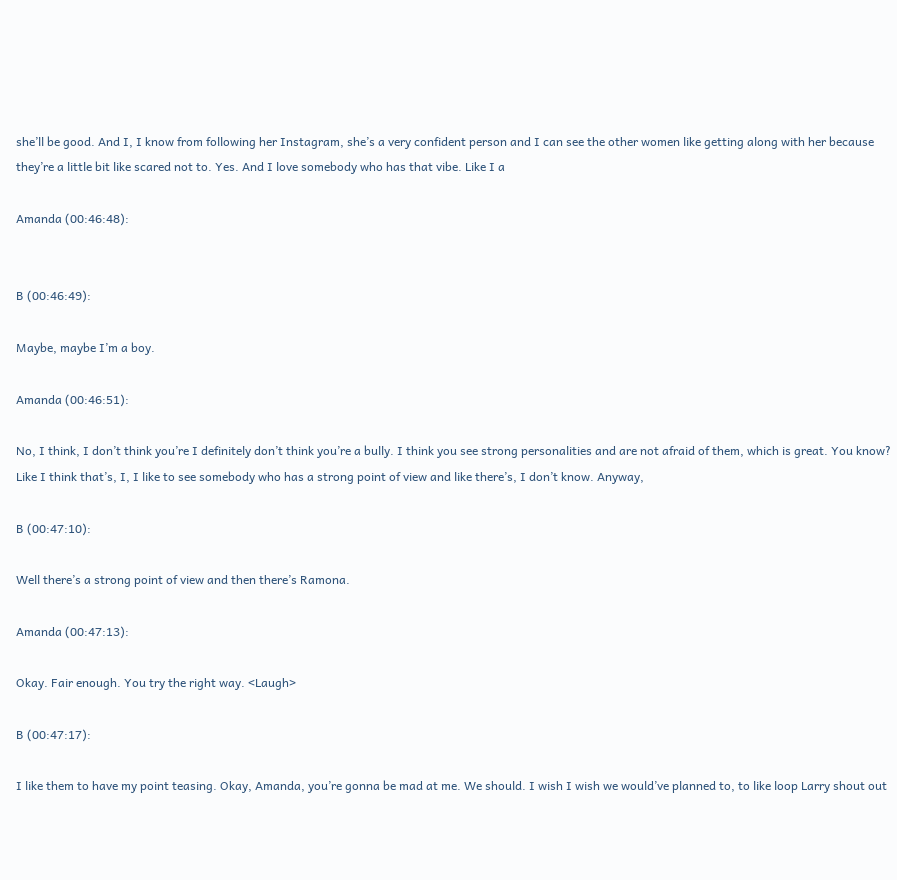she’ll be good. And I, I know from following her Instagram, she’s a very confident person and I can see the other women like getting along with her because they’re a little bit like scared not to. Yes. And I love somebody who has that vibe. Like I a

Amanda (00:46:48):


B (00:46:49):

Maybe, maybe I’m a boy.

Amanda (00:46:51):

No, I think, I don’t think you’re I definitely don’t think you’re a bully. I think you see strong personalities and are not afraid of them, which is great. You know? Like I think that’s, I, I like to see somebody who has a strong point of view and like there’s, I don’t know. Anyway,

B (00:47:10):

Well there’s a strong point of view and then there’s Ramona.

Amanda (00:47:13):

Okay. Fair enough. You try the right way. <Laugh>

B (00:47:17):

I like them to have my point teasing. Okay, Amanda, you’re gonna be mad at me. We should. I wish I wish we would’ve planned to, to like loop Larry shout out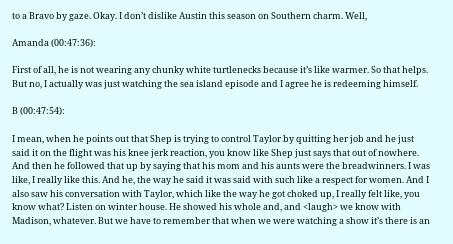to a Bravo by gaze. Okay. I don’t dislike Austin this season on Southern charm. Well,

Amanda (00:47:36):

First of all, he is not wearing any chunky white turtlenecks because it’s like warmer. So that helps. But no, I actually was just watching the sea island episode and I agree he is redeeming himself.

B (00:47:54):

I mean, when he points out that Shep is trying to control Taylor by quitting her job and he just said it on the flight was his knee jerk reaction, you know like Shep just says that out of nowhere. And then he followed that up by saying that his mom and his aunts were the breadwinners. I was like, I really like this. And he, the way he said it was said with such like a respect for women. And I also saw his conversation with Taylor, which like the way he got choked up, I really felt like, you know what? Listen on winter house. He showed his whole and, and <laugh> we know with Madison, whatever. But we have to remember that when we were watching a show it’s there is an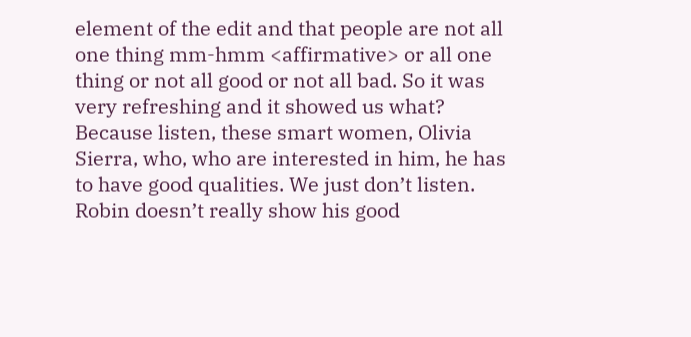element of the edit and that people are not all one thing mm-hmm <affirmative> or all one thing or not all good or not all bad. So it was very refreshing and it showed us what? Because listen, these smart women, Olivia Sierra, who, who are interested in him, he has to have good qualities. We just don’t listen. Robin doesn’t really show his good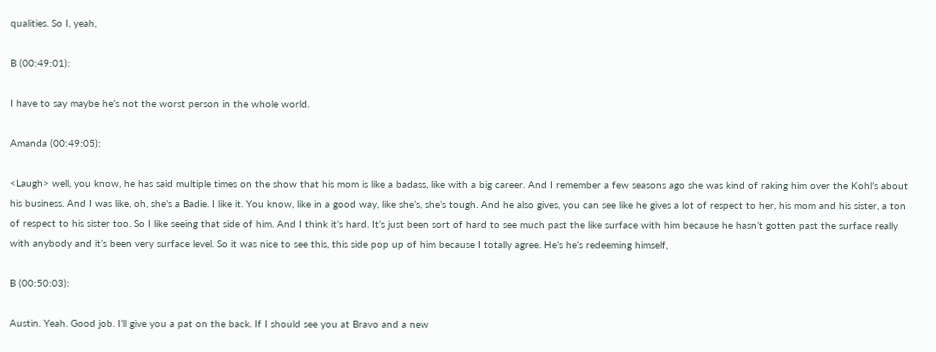qualities. So I, yeah,

B (00:49:01):

I have to say maybe he’s not the worst person in the whole world.

Amanda (00:49:05):

<Laugh> well, you know, he has said multiple times on the show that his mom is like a badass, like with a big career. And I remember a few seasons ago she was kind of raking him over the Kohl’s about his business. And I was like, oh, she’s a Badie. I like it. You know, like in a good way, like she’s, she’s tough. And he also gives, you can see like he gives a lot of respect to her, his mom and his sister, a ton of respect to his sister too. So I like seeing that side of him. And I think it’s hard. It’s just been sort of hard to see much past the like surface with him because he hasn’t gotten past the surface really with anybody and it’s been very surface level. So it was nice to see this, this side pop up of him because I totally agree. He’s he’s redeeming himself,

B (00:50:03):

Austin. Yeah. Good job. I’ll give you a pat on the back. If I should see you at Bravo and a new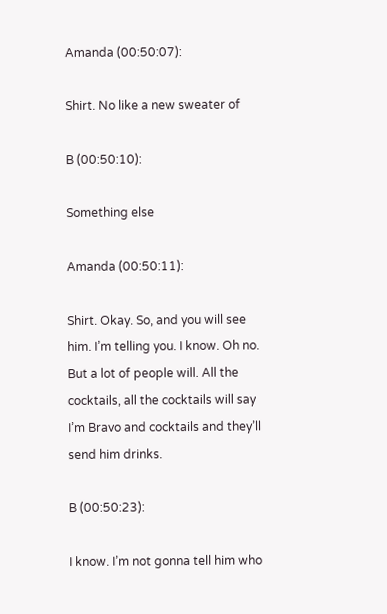Amanda (00:50:07):

Shirt. No like a new sweater of

B (00:50:10):

Something else

Amanda (00:50:11):

Shirt. Okay. So, and you will see him. I’m telling you. I know. Oh no. But a lot of people will. All the cocktails, all the cocktails will say I’m Bravo and cocktails and they’ll send him drinks.

B (00:50:23):

I know. I’m not gonna tell him who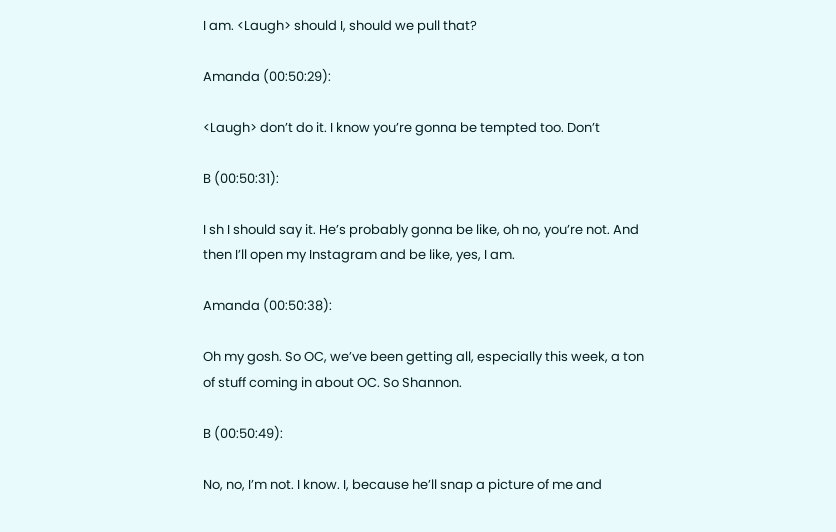I am. <Laugh> should I, should we pull that?

Amanda (00:50:29):

<Laugh> don’t do it. I know you’re gonna be tempted too. Don’t

B (00:50:31):

I sh I should say it. He’s probably gonna be like, oh no, you’re not. And then I’ll open my Instagram and be like, yes, I am.

Amanda (00:50:38):

Oh my gosh. So OC, we’ve been getting all, especially this week, a ton of stuff coming in about OC. So Shannon.

B (00:50:49):

No, no, I’m not. I know. I, because he’ll snap a picture of me and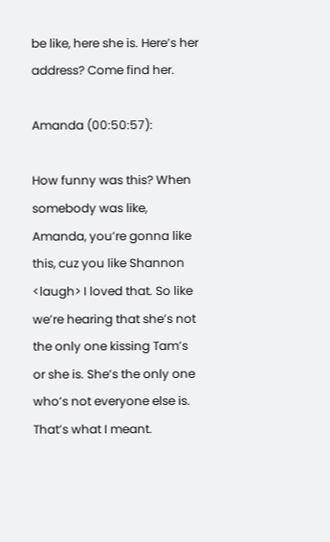be like, here she is. Here’s her address? Come find her.

Amanda (00:50:57):

How funny was this? When somebody was like, Amanda, you’re gonna like this, cuz you like Shannon <laugh> I loved that. So like we’re hearing that she’s not the only one kissing Tam’s or she is. She’s the only one who’s not everyone else is. That’s what I meant.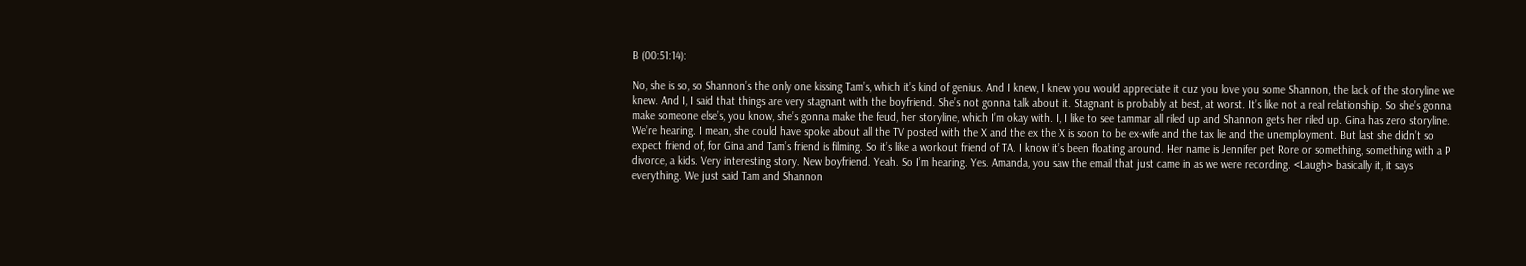B (00:51:14):

No, she is so, so Shannon’s the only one kissing Tam’s, which it’s kind of genius. And I knew, I knew you would appreciate it cuz you love you some Shannon, the lack of the storyline we knew. And I, I said that things are very stagnant with the boyfriend. She’s not gonna talk about it. Stagnant is probably at best, at worst. It’s like not a real relationship. So she’s gonna make someone else’s, you know, she’s gonna make the feud, her storyline, which I’m okay with. I, I like to see tammar all riled up and Shannon gets her riled up. Gina has zero storyline. We’re hearing. I mean, she could have spoke about all the TV posted with the X and the ex the X is soon to be ex-wife and the tax lie and the unemployment. But last she didn’t so expect friend of, for Gina and Tam’s friend is filming. So it’s like a workout friend of TA. I know it’s been floating around. Her name is Jennifer pet Rore or something, something with a P divorce, a kids. Very interesting story. New boyfriend. Yeah. So I’m hearing. Yes. Amanda, you saw the email that just came in as we were recording. <Laugh> basically it, it says everything. We just said Tam and Shannon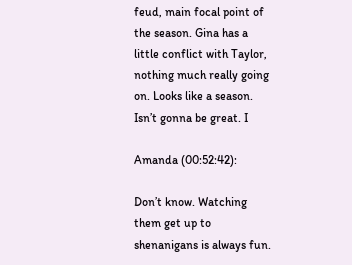feud, main focal point of the season. Gina has a little conflict with Taylor, nothing much really going on. Looks like a season. Isn’t gonna be great. I

Amanda (00:52:42):

Don’t know. Watching them get up to shenanigans is always fun.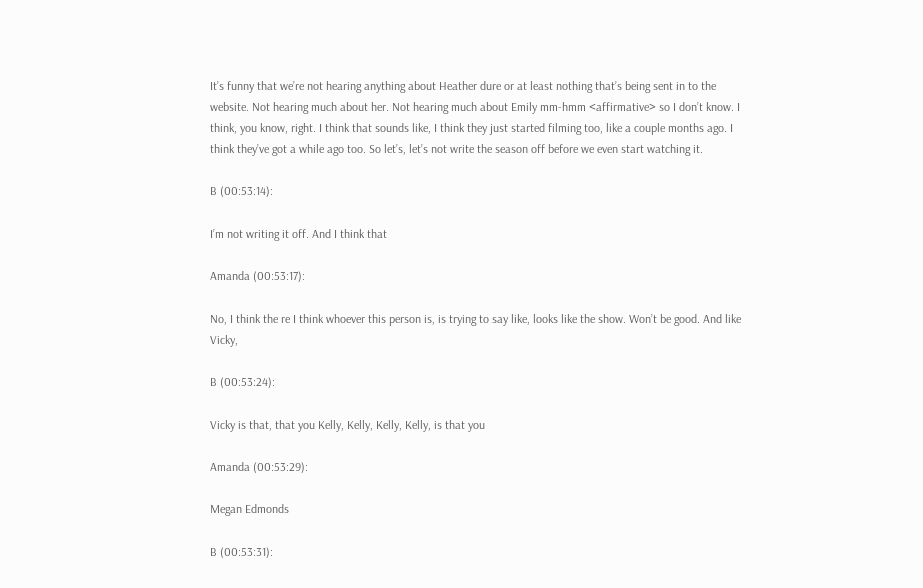It’s funny that we’re not hearing anything about Heather dure or at least nothing that’s being sent in to the website. Not hearing much about her. Not hearing much about Emily mm-hmm <affirmative> so I don’t know. I think, you know, right. I think that sounds like, I think they just started filming too, like a couple months ago. I think they’ve got a while ago too. So let’s, let’s not write the season off before we even start watching it.

B (00:53:14):

I’m not writing it off. And I think that

Amanda (00:53:17):

No, I think the re I think whoever this person is, is trying to say like, looks like the show. Won’t be good. And like Vicky,

B (00:53:24):

Vicky is that, that you Kelly, Kelly, Kelly, Kelly, is that you

Amanda (00:53:29):

Megan Edmonds

B (00:53:31):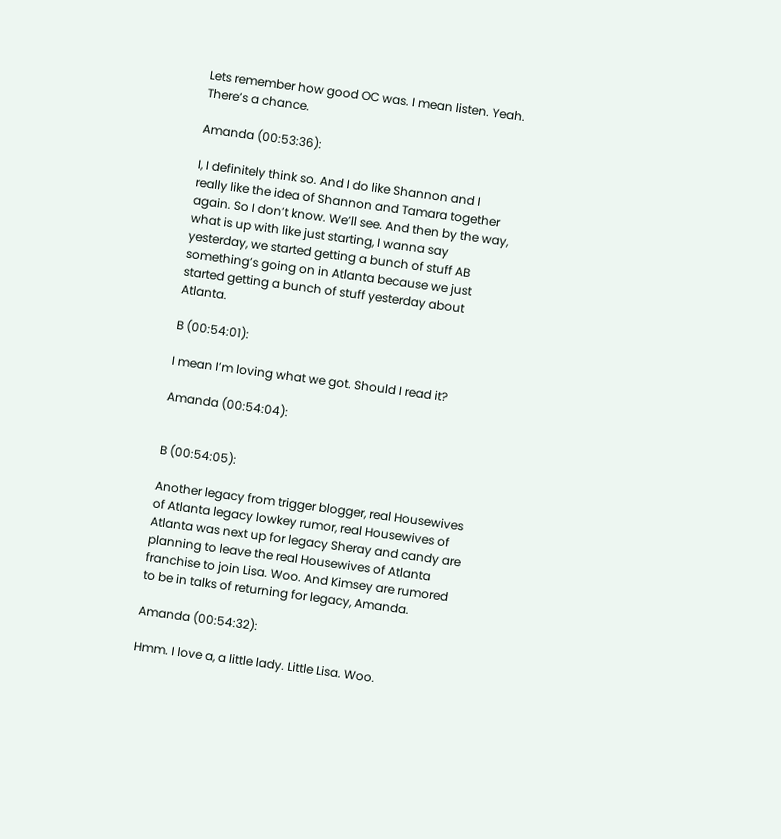Lets remember how good OC was. I mean listen. Yeah. There’s a chance.

Amanda (00:53:36):

I, I definitely think so. And I do like Shannon and I really like the idea of Shannon and Tamara together again. So I don’t know. We’ll see. And then by the way, what is up with like just starting, I wanna say yesterday, we started getting a bunch of stuff AB something’s going on in Atlanta because we just started getting a bunch of stuff yesterday about Atlanta.

B (00:54:01):

I mean I’m loving what we got. Should I read it?

Amanda (00:54:04):


B (00:54:05):

Another legacy from trigger blogger, real Housewives of Atlanta legacy lowkey rumor, real Housewives of Atlanta was next up for legacy Sheray and candy are planning to leave the real Housewives of Atlanta franchise to join Lisa. Woo. And Kimsey are rumored to be in talks of returning for legacy, Amanda.

Amanda (00:54:32):

Hmm. I love a, a little lady. Little Lisa. Woo.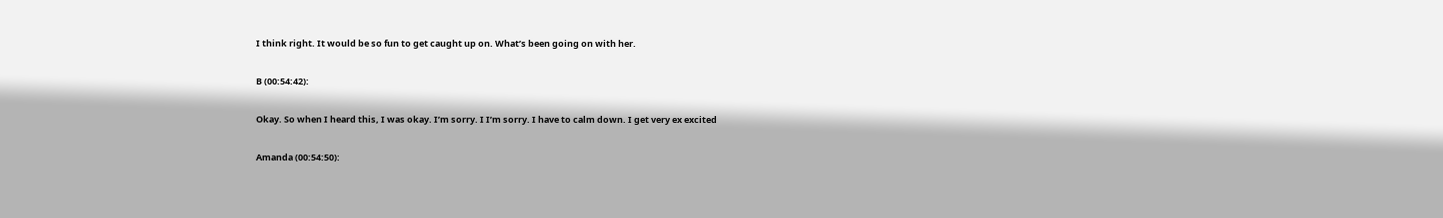I think right. It would be so fun to get caught up on. What’s been going on with her.

B (00:54:42):

Okay. So when I heard this, I was okay. I’m sorry. I I’m sorry. I have to calm down. I get very ex excited

Amanda (00:54:50):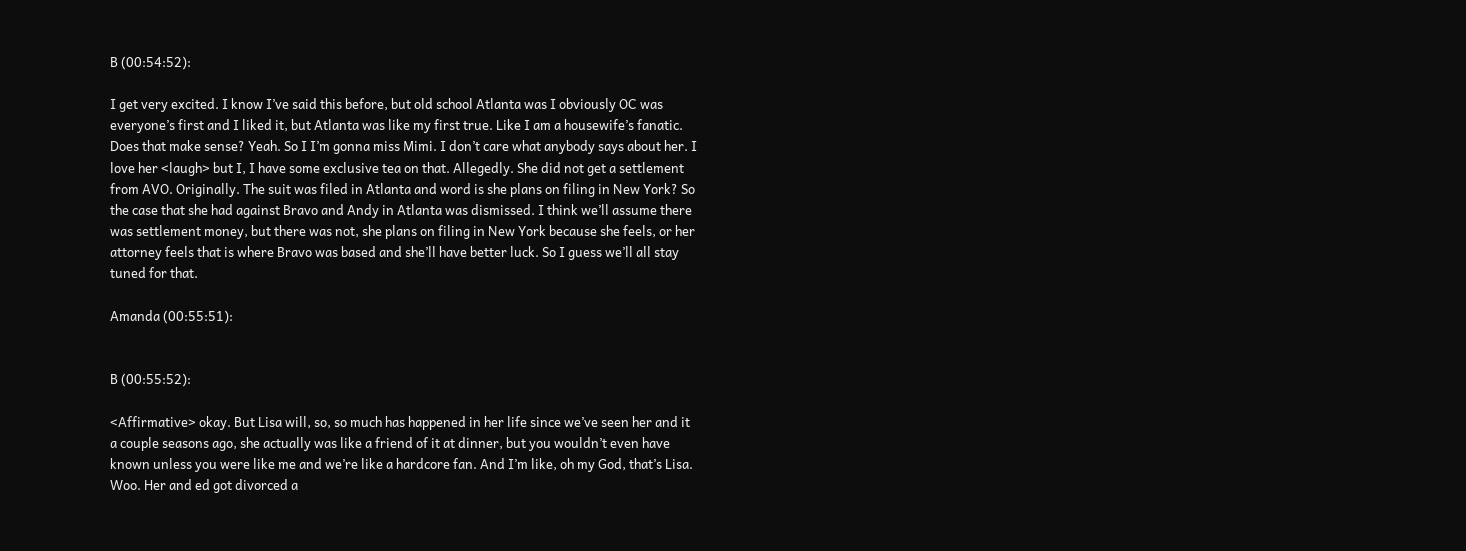B (00:54:52):

I get very excited. I know I’ve said this before, but old school Atlanta was I obviously OC was everyone’s first and I liked it, but Atlanta was like my first true. Like I am a housewife’s fanatic. Does that make sense? Yeah. So I I’m gonna miss Mimi. I don’t care what anybody says about her. I love her <laugh> but I, I have some exclusive tea on that. Allegedly. She did not get a settlement from AVO. Originally. The suit was filed in Atlanta and word is she plans on filing in New York? So the case that she had against Bravo and Andy in Atlanta was dismissed. I think we’ll assume there was settlement money, but there was not, she plans on filing in New York because she feels, or her attorney feels that is where Bravo was based and she’ll have better luck. So I guess we’ll all stay tuned for that.

Amanda (00:55:51):


B (00:55:52):

<Affirmative> okay. But Lisa will, so, so much has happened in her life since we’ve seen her and it a couple seasons ago, she actually was like a friend of it at dinner, but you wouldn’t even have known unless you were like me and we’re like a hardcore fan. And I’m like, oh my God, that’s Lisa. Woo. Her and ed got divorced a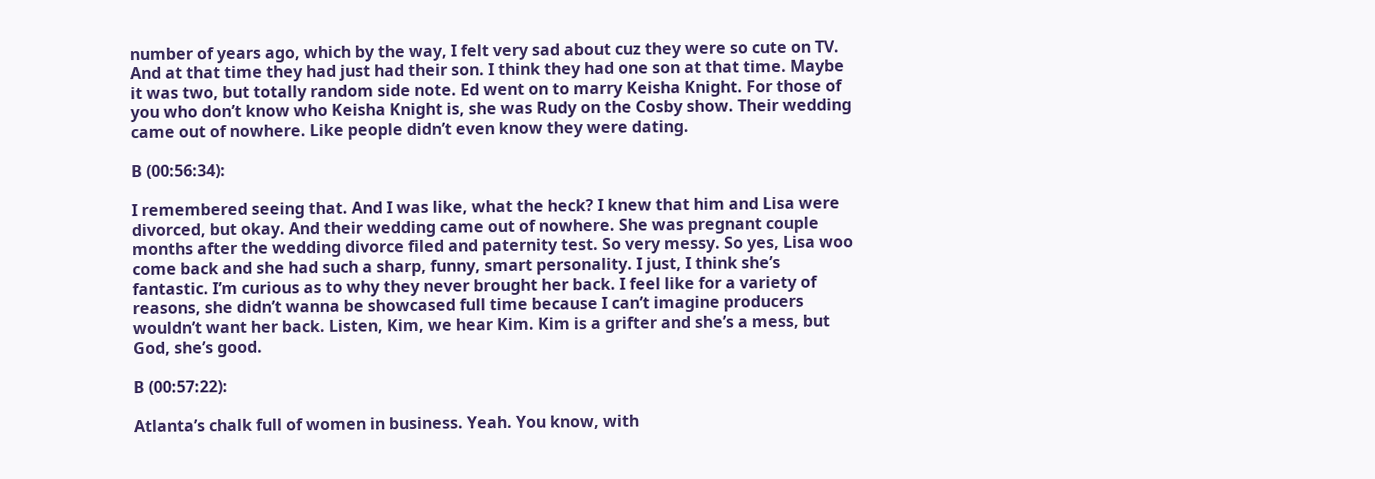number of years ago, which by the way, I felt very sad about cuz they were so cute on TV. And at that time they had just had their son. I think they had one son at that time. Maybe it was two, but totally random side note. Ed went on to marry Keisha Knight. For those of you who don’t know who Keisha Knight is, she was Rudy on the Cosby show. Their wedding came out of nowhere. Like people didn’t even know they were dating.

B (00:56:34):

I remembered seeing that. And I was like, what the heck? I knew that him and Lisa were divorced, but okay. And their wedding came out of nowhere. She was pregnant couple months after the wedding divorce filed and paternity test. So very messy. So yes, Lisa woo come back and she had such a sharp, funny, smart personality. I just, I think she’s fantastic. I’m curious as to why they never brought her back. I feel like for a variety of reasons, she didn’t wanna be showcased full time because I can’t imagine producers wouldn’t want her back. Listen, Kim, we hear Kim. Kim is a grifter and she’s a mess, but God, she’s good.

B (00:57:22):

Atlanta’s chalk full of women in business. Yeah. You know, with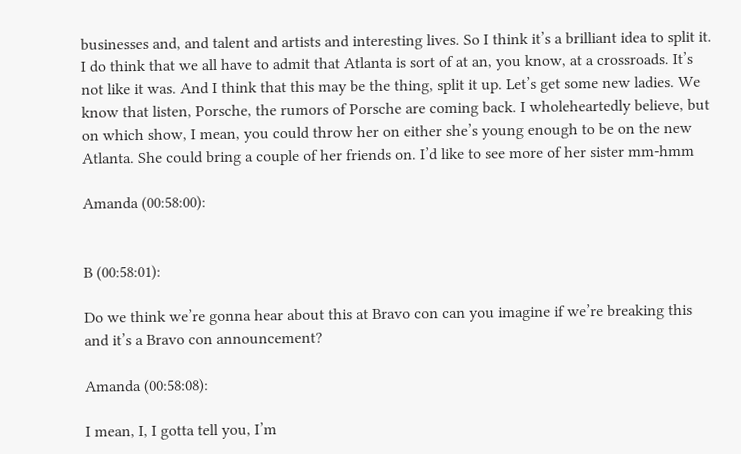businesses and, and talent and artists and interesting lives. So I think it’s a brilliant idea to split it. I do think that we all have to admit that Atlanta is sort of at an, you know, at a crossroads. It’s not like it was. And I think that this may be the thing, split it up. Let’s get some new ladies. We know that listen, Porsche, the rumors of Porsche are coming back. I wholeheartedly believe, but on which show, I mean, you could throw her on either she’s young enough to be on the new Atlanta. She could bring a couple of her friends on. I’d like to see more of her sister mm-hmm

Amanda (00:58:00):


B (00:58:01):

Do we think we’re gonna hear about this at Bravo con can you imagine if we’re breaking this and it’s a Bravo con announcement?

Amanda (00:58:08):

I mean, I, I gotta tell you, I’m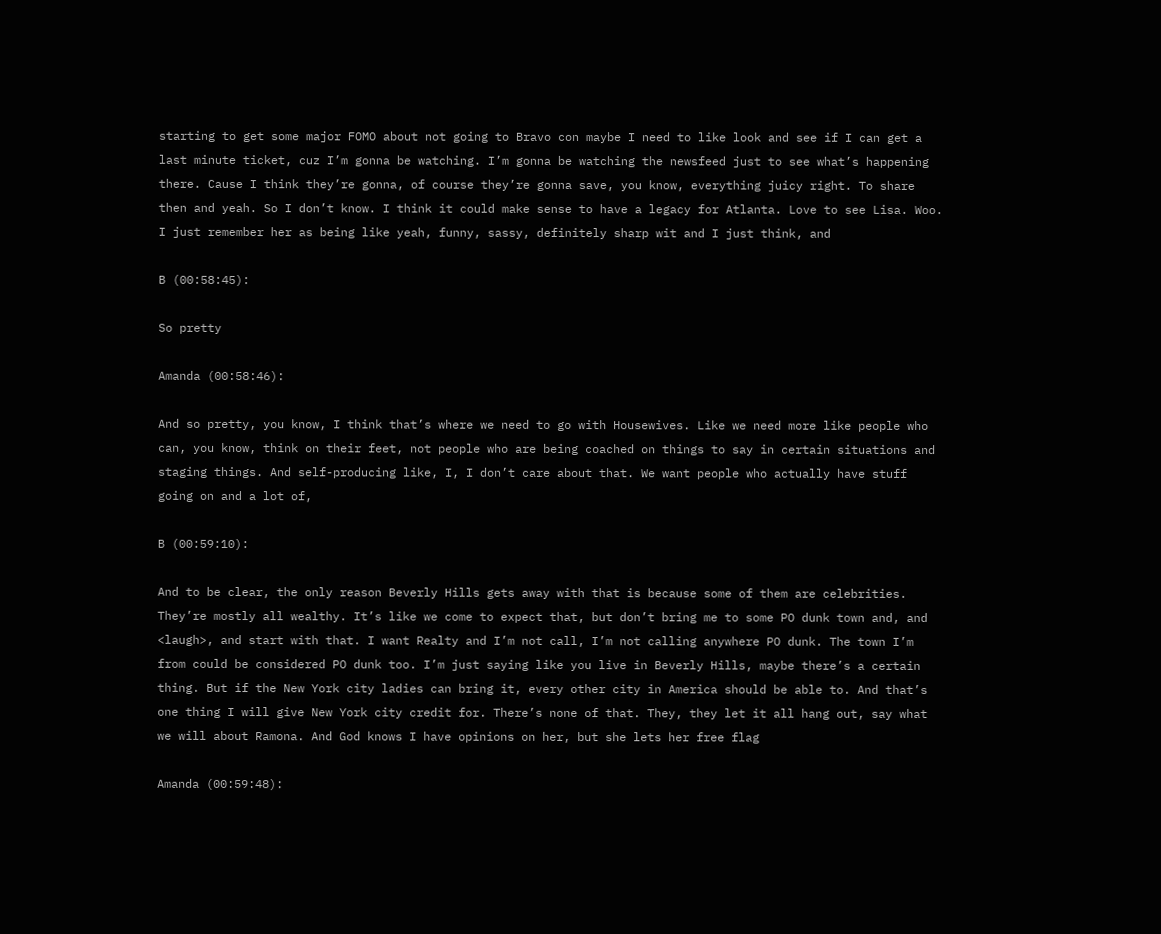starting to get some major FOMO about not going to Bravo con maybe I need to like look and see if I can get a last minute ticket, cuz I’m gonna be watching. I’m gonna be watching the newsfeed just to see what’s happening there. Cause I think they’re gonna, of course they’re gonna save, you know, everything juicy right. To share then and yeah. So I don’t know. I think it could make sense to have a legacy for Atlanta. Love to see Lisa. Woo. I just remember her as being like yeah, funny, sassy, definitely sharp wit and I just think, and

B (00:58:45):

So pretty

Amanda (00:58:46):

And so pretty, you know, I think that’s where we need to go with Housewives. Like we need more like people who can, you know, think on their feet, not people who are being coached on things to say in certain situations and staging things. And self-producing like, I, I don’t care about that. We want people who actually have stuff going on and a lot of,

B (00:59:10):

And to be clear, the only reason Beverly Hills gets away with that is because some of them are celebrities. They’re mostly all wealthy. It’s like we come to expect that, but don’t bring me to some PO dunk town and, and <laugh>, and start with that. I want Realty and I’m not call, I’m not calling anywhere PO dunk. The town I’m from could be considered PO dunk too. I’m just saying like you live in Beverly Hills, maybe there’s a certain thing. But if the New York city ladies can bring it, every other city in America should be able to. And that’s one thing I will give New York city credit for. There’s none of that. They, they let it all hang out, say what we will about Ramona. And God knows I have opinions on her, but she lets her free flag

Amanda (00:59:48):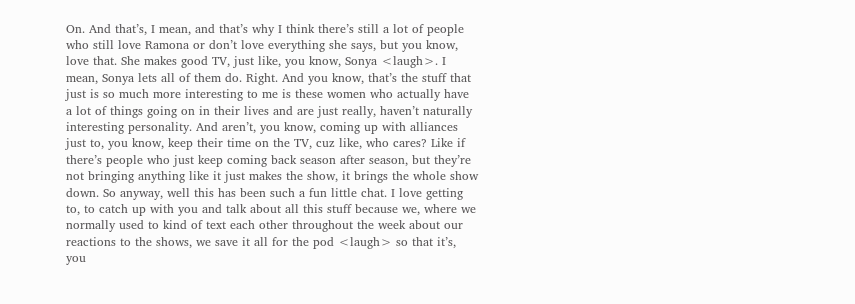On. And that’s, I mean, and that’s why I think there’s still a lot of people who still love Ramona or don’t love everything she says, but you know, love that. She makes good TV, just like, you know, Sonya <laugh>. I mean, Sonya lets all of them do. Right. And you know, that’s the stuff that just is so much more interesting to me is these women who actually have a lot of things going on in their lives and are just really, haven’t naturally interesting personality. And aren’t, you know, coming up with alliances just to, you know, keep their time on the TV, cuz like, who cares? Like if there’s people who just keep coming back season after season, but they’re not bringing anything like it just makes the show, it brings the whole show down. So anyway, well this has been such a fun little chat. I love getting to, to catch up with you and talk about all this stuff because we, where we normally used to kind of text each other throughout the week about our reactions to the shows, we save it all for the pod <laugh> so that it’s, you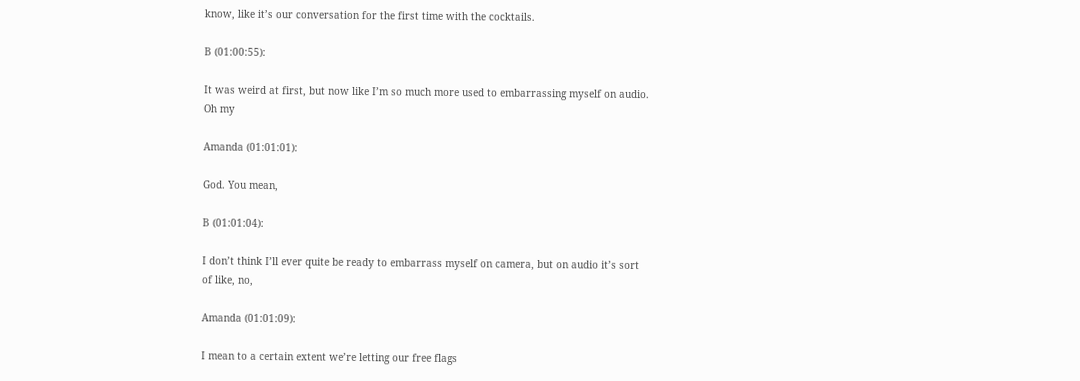know, like it’s our conversation for the first time with the cocktails.

B (01:00:55):

It was weird at first, but now like I’m so much more used to embarrassing myself on audio. Oh my

Amanda (01:01:01):

God. You mean,

B (01:01:04):

I don’t think I’ll ever quite be ready to embarrass myself on camera, but on audio it’s sort of like, no,

Amanda (01:01:09):

I mean to a certain extent we’re letting our free flags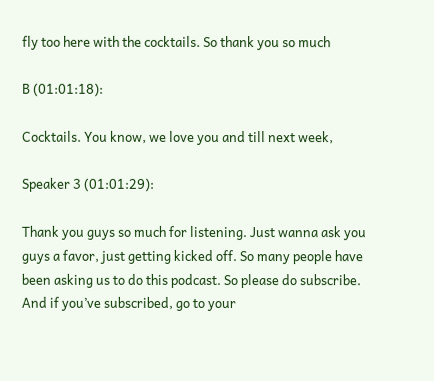fly too here with the cocktails. So thank you so much

B (01:01:18):

Cocktails. You know, we love you and till next week,

Speaker 3 (01:01:29):

Thank you guys so much for listening. Just wanna ask you guys a favor, just getting kicked off. So many people have been asking us to do this podcast. So please do subscribe. And if you’ve subscribed, go to your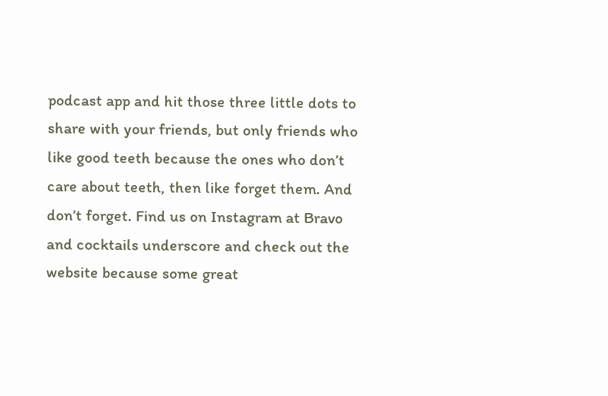podcast app and hit those three little dots to share with your friends, but only friends who like good teeth because the ones who don’t care about teeth, then like forget them. And don’t forget. Find us on Instagram at Bravo and cocktails underscore and check out the website because some great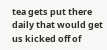tea gets put there daily that would get us kicked off of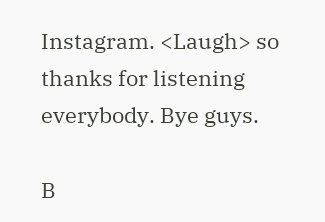Instagram. <Laugh> so thanks for listening everybody. Bye guys.

B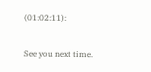(01:02:11):

See you next time.